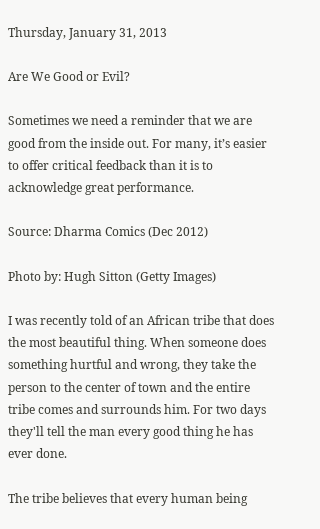Thursday, January 31, 2013

Are We Good or Evil?

Sometimes we need a reminder that we are good from the inside out. For many, it’s easier to offer critical feedback than it is to acknowledge great performance.

Source: Dharma Comics (Dec 2012)

Photo by: Hugh Sitton (Getty Images)

I was recently told of an African tribe that does the most beautiful thing. When someone does something hurtful and wrong, they take the person to the center of town and the entire tribe comes and surrounds him. For two days they'll tell the man every good thing he has ever done.

The tribe believes that every human being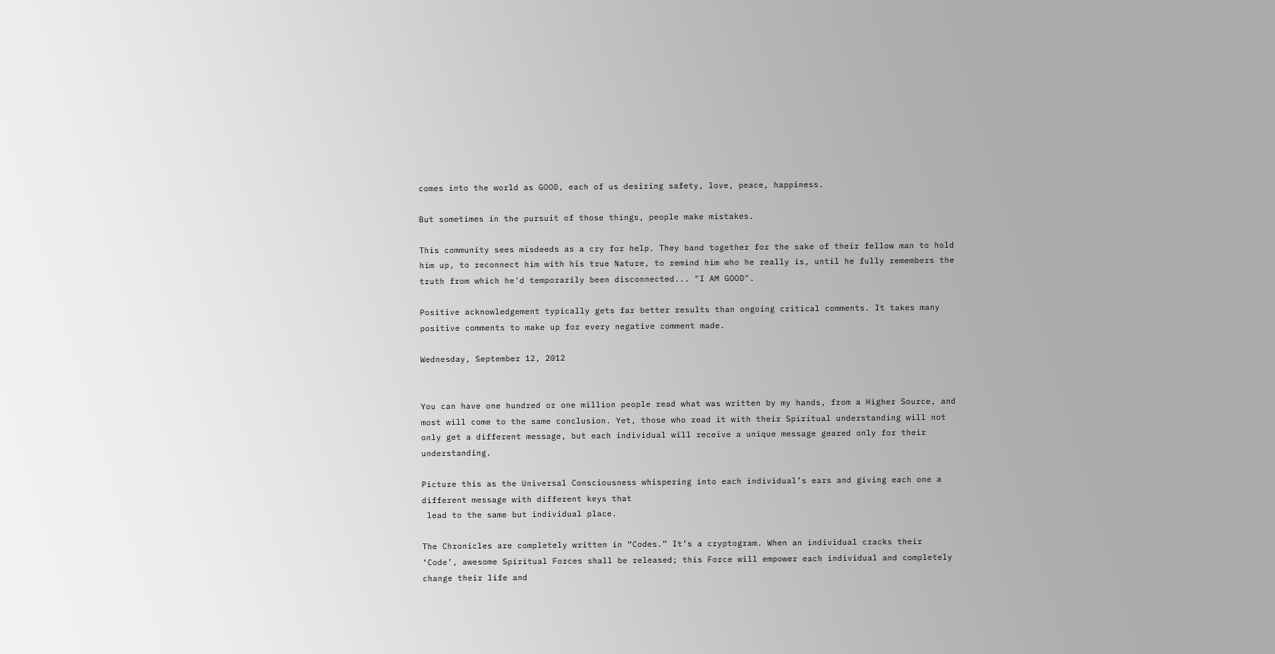comes into the world as GOOD, each of us desiring safety, love, peace, happiness.

But sometimes in the pursuit of those things, people make mistakes.

This community sees misdeeds as a cry for help. They band together for the sake of their fellow man to hold him up, to reconnect him with his true Nature, to remind him who he really is, until he fully remembers the truth from which he'd temporarily been disconnected... "I AM GOOD".

Positive acknowledgement typically gets far better results than ongoing critical comments. It takes many positive comments to make up for every negative comment made.

Wednesday, September 12, 2012


You can have one hundred or one million people read what was written by my hands, from a Higher Source, and most will come to the same conclusion. Yet, those who read it with their Spiritual understanding will not only get a different message, but each individual will receive a unique message geared only for their understanding.

Picture this as the Universal Consciousness whispering into each individual’s ears and giving each one a different message with different keys that
 lead to the same but individual place.

The Chronicles are completely written in “Codes.” It’s a cryptogram. When an individual cracks their ‘Code’, awesome Spiritual Forces shall be released; this Force will empower each individual and completely change their life and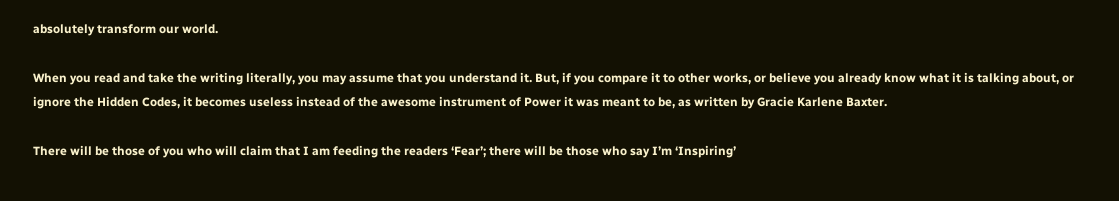absolutely transform our world.

When you read and take the writing literally, you may assume that you understand it. But, if you compare it to other works, or believe you already know what it is talking about, or ignore the Hidden Codes, it becomes useless instead of the awesome instrument of Power it was meant to be, as written by Gracie Karlene Baxter.

There will be those of you who will claim that I am feeding the readers ‘Fear’; there will be those who say I’m ‘Inspiring’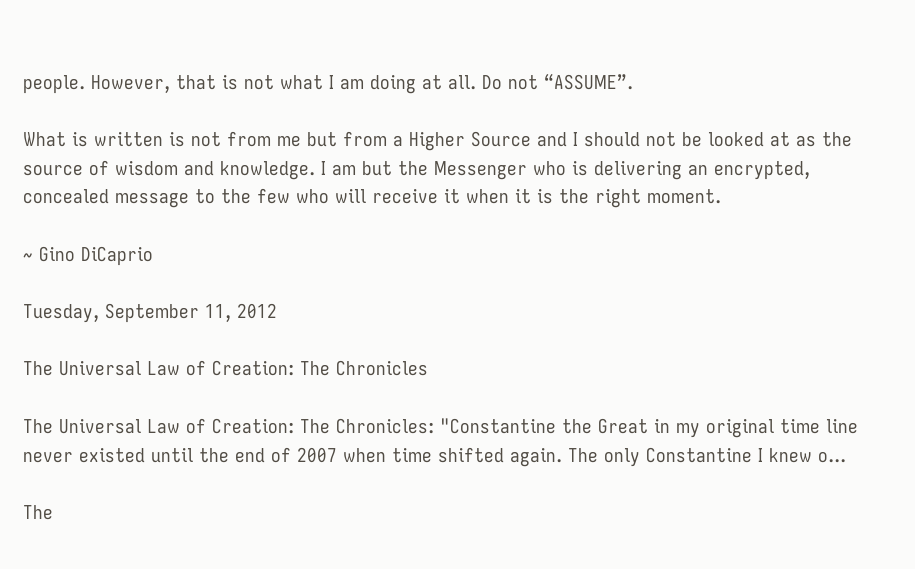people. However, that is not what I am doing at all. Do not “ASSUME”.

What is written is not from me but from a Higher Source and I should not be looked at as the source of wisdom and knowledge. I am but the Messenger who is delivering an encrypted, concealed message to the few who will receive it when it is the right moment.

~ Gino DiCaprio

Tuesday, September 11, 2012

The Universal Law of Creation: The Chronicles

The Universal Law of Creation: The Chronicles: "Constantine the Great in my original time line never existed until the end of 2007 when time shifted again. The only Constantine I knew o...

The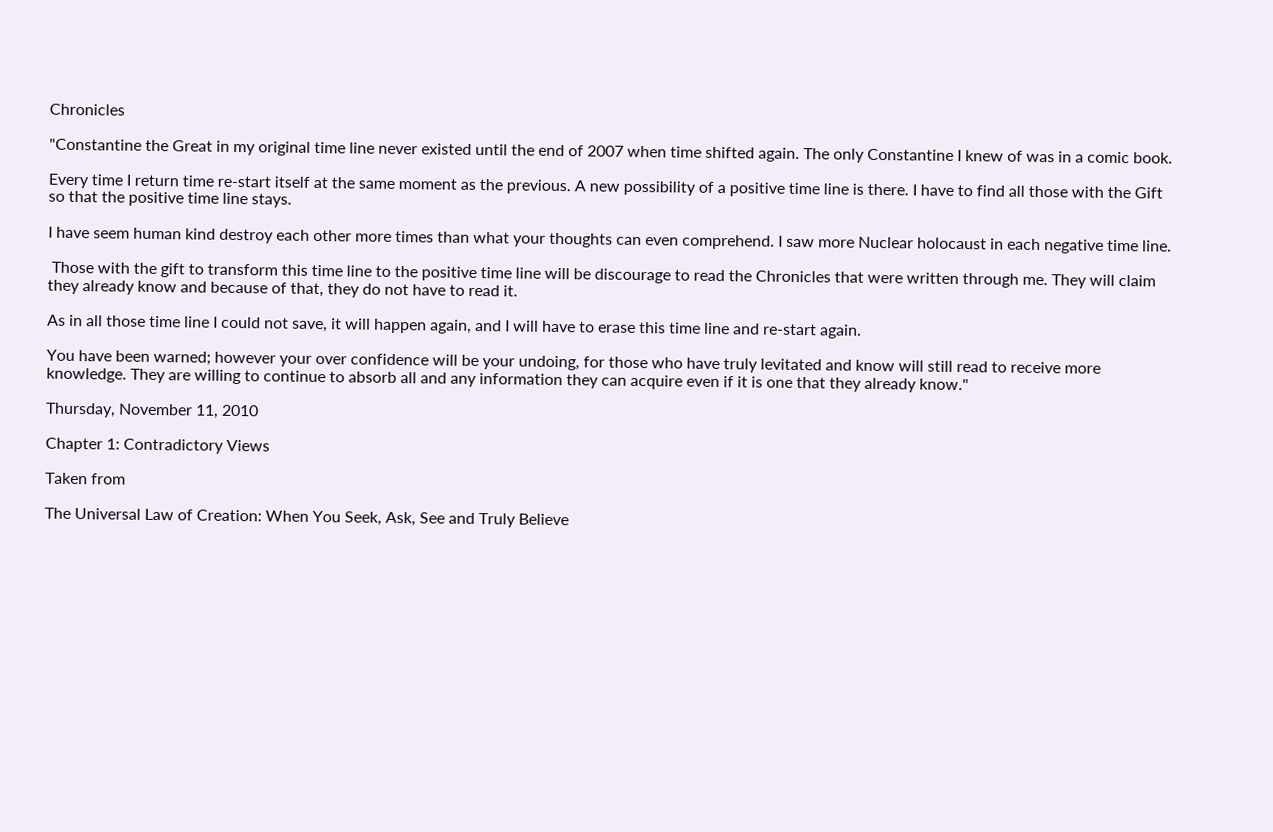Chronicles

"Constantine the Great in my original time line never existed until the end of 2007 when time shifted again. The only Constantine I knew of was in a comic book.

Every time I return time re-start itself at the same moment as the previous. A new possibility of a positive time line is there. I have to find all those with the Gift so that the positive time line stays.

I have seem human kind destroy each other more times than what your thoughts can even comprehend. I saw more Nuclear holocaust in each negative time line.

 Those with the gift to transform this time line to the positive time line will be discourage to read the Chronicles that were written through me. They will claim they already know and because of that, they do not have to read it.

As in all those time line I could not save, it will happen again, and I will have to erase this time line and re-start again.

You have been warned; however your over confidence will be your undoing, for those who have truly levitated and know will still read to receive more knowledge. They are willing to continue to absorb all and any information they can acquire even if it is one that they already know."

Thursday, November 11, 2010

Chapter 1: Contradictory Views

Taken from

The Universal Law of Creation: When You Seek, Ask, See and Truly Believe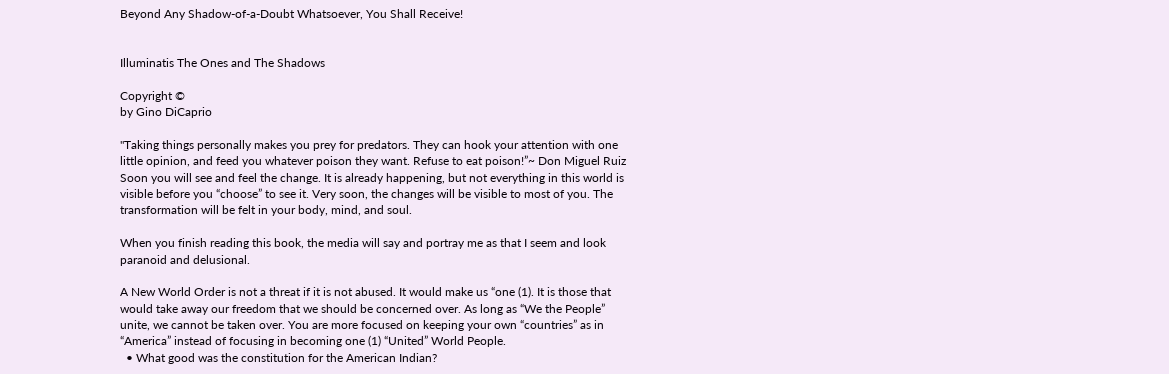Beyond Any Shadow-of-a-Doubt Whatsoever, You Shall Receive!


Illuminatis The Ones and The Shadows

Copyright ©
by Gino DiCaprio

"Taking things personally makes you prey for predators. They can hook your attention with one little opinion, and feed you whatever poison they want. Refuse to eat poison!”~ Don Miguel Ruiz
Soon you will see and feel the change. It is already happening, but not everything in this world is visible before you “choose” to see it. Very soon, the changes will be visible to most of you. The transformation will be felt in your body, mind, and soul.

When you finish reading this book, the media will say and portray me as that I seem and look paranoid and delusional.

A New World Order is not a threat if it is not abused. It would make us “one (1). It is those that would take away our freedom that we should be concerned over. As long as “We the People” unite, we cannot be taken over. You are more focused on keeping your own “countries” as in “America” instead of focusing in becoming one (1) “United” World People.
  • What good was the constitution for the American Indian?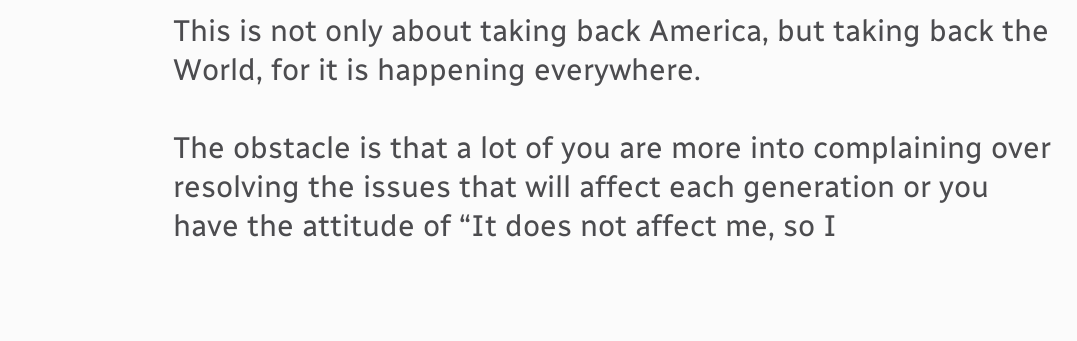This is not only about taking back America, but taking back the World, for it is happening everywhere.

The obstacle is that a lot of you are more into complaining over resolving the issues that will affect each generation or you have the attitude of “It does not affect me, so I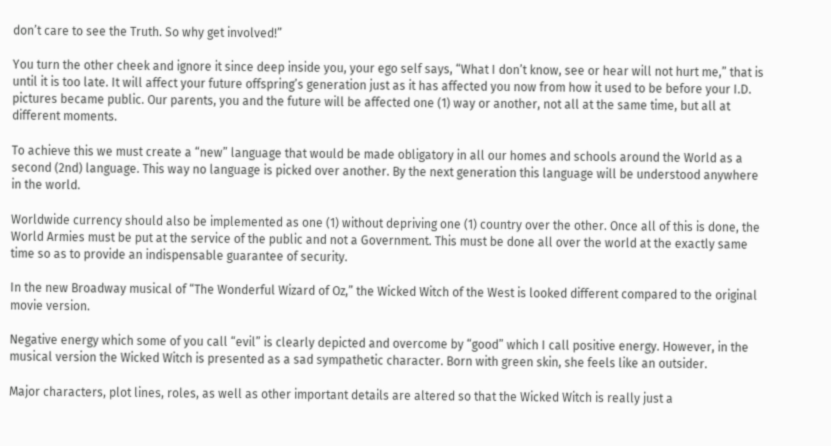don’t care to see the Truth. So why get involved!”

You turn the other cheek and ignore it since deep inside you, your ego self says, “What I don’t know, see or hear will not hurt me,” that is until it is too late. It will affect your future offspring’s generation just as it has affected you now from how it used to be before your I.D. pictures became public. Our parents, you and the future will be affected one (1) way or another, not all at the same time, but all at different moments.

To achieve this we must create a “new” language that would be made obligatory in all our homes and schools around the World as a second (2nd) language. This way no language is picked over another. By the next generation this language will be understood anywhere in the world.

Worldwide currency should also be implemented as one (1) without depriving one (1) country over the other. Once all of this is done, the World Armies must be put at the service of the public and not a Government. This must be done all over the world at the exactly same time so as to provide an indispensable guarantee of security.

In the new Broadway musical of “The Wonderful Wizard of Oz,” the Wicked Witch of the West is looked different compared to the original movie version.

Negative energy which some of you call “evil” is clearly depicted and overcome by “good” which I call positive energy. However, in the musical version the Wicked Witch is presented as a sad sympathetic character. Born with green skin, she feels like an outsider.

Major characters, plot lines, roles, as well as other important details are altered so that the Wicked Witch is really just a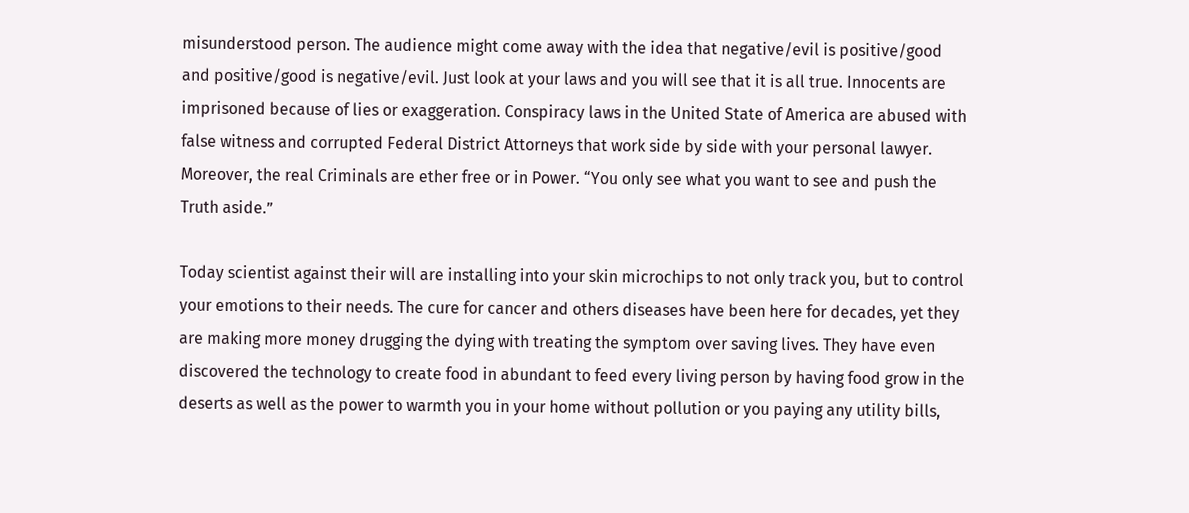misunderstood person. The audience might come away with the idea that negative/evil is positive/good and positive/good is negative/evil. Just look at your laws and you will see that it is all true. Innocents are imprisoned because of lies or exaggeration. Conspiracy laws in the United State of America are abused with false witness and corrupted Federal District Attorneys that work side by side with your personal lawyer. Moreover, the real Criminals are ether free or in Power. “You only see what you want to see and push the Truth aside.”

Today scientist against their will are installing into your skin microchips to not only track you, but to control your emotions to their needs. The cure for cancer and others diseases have been here for decades, yet they are making more money drugging the dying with treating the symptom over saving lives. They have even discovered the technology to create food in abundant to feed every living person by having food grow in the deserts as well as the power to warmth you in your home without pollution or you paying any utility bills,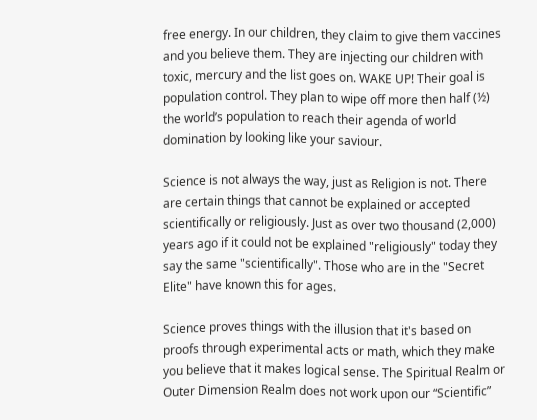free energy. In our children, they claim to give them vaccines and you believe them. They are injecting our children with toxic, mercury and the list goes on. WAKE UP! Their goal is population control. They plan to wipe off more then half (½) the world’s population to reach their agenda of world domination by looking like your saviour.

Science is not always the way, just as Religion is not. There are certain things that cannot be explained or accepted scientifically or religiously. Just as over two thousand (2,000) years ago if it could not be explained "religiously" today they say the same "scientifically". Those who are in the "Secret Elite" have known this for ages.

Science proves things with the illusion that it's based on proofs through experimental acts or math, which they make you believe that it makes logical sense. The Spiritual Realm or Outer Dimension Realm does not work upon our “Scientific”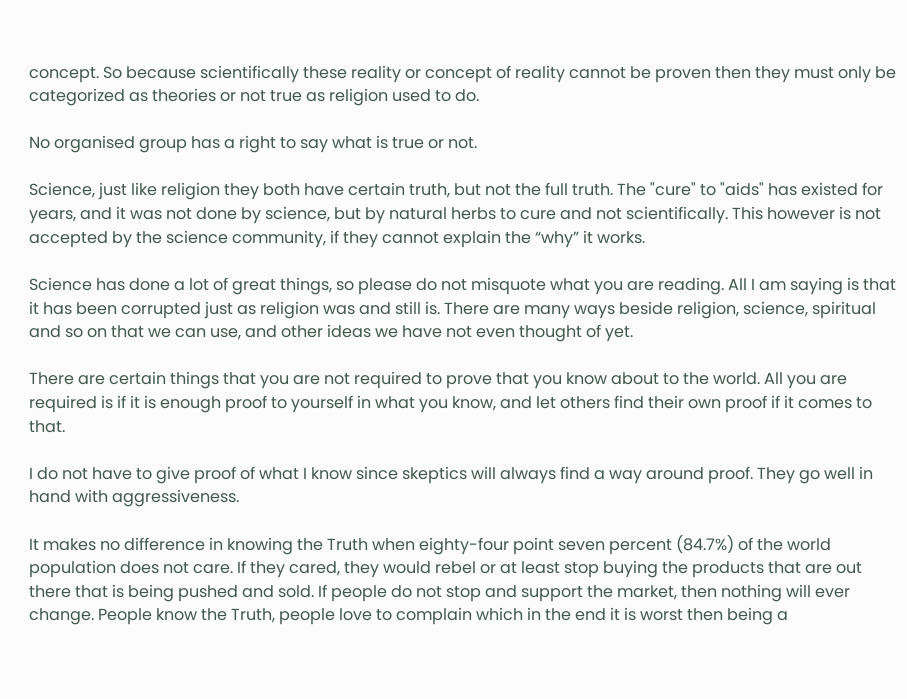concept. So because scientifically these reality or concept of reality cannot be proven then they must only be categorized as theories or not true as religion used to do.

No organised group has a right to say what is true or not.

Science, just like religion they both have certain truth, but not the full truth. The "cure" to "aids" has existed for years, and it was not done by science, but by natural herbs to cure and not scientifically. This however is not accepted by the science community, if they cannot explain the “why” it works.

Science has done a lot of great things, so please do not misquote what you are reading. All I am saying is that it has been corrupted just as religion was and still is. There are many ways beside religion, science, spiritual and so on that we can use, and other ideas we have not even thought of yet.

There are certain things that you are not required to prove that you know about to the world. All you are required is if it is enough proof to yourself in what you know, and let others find their own proof if it comes to that.

I do not have to give proof of what I know since skeptics will always find a way around proof. They go well in hand with aggressiveness.

It makes no difference in knowing the Truth when eighty-four point seven percent (84.7%) of the world population does not care. If they cared, they would rebel or at least stop buying the products that are out there that is being pushed and sold. If people do not stop and support the market, then nothing will ever change. People know the Truth, people love to complain which in the end it is worst then being a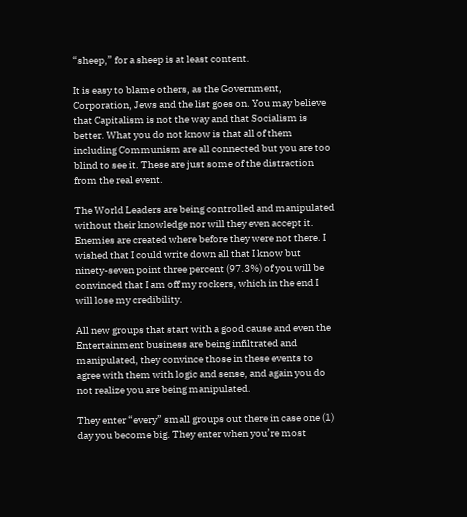“sheep,” for a sheep is at least content.

It is easy to blame others, as the Government, Corporation, Jews and the list goes on. You may believe that Capitalism is not the way and that Socialism is better. What you do not know is that all of them including Communism are all connected but you are too blind to see it. These are just some of the distraction from the real event.

The World Leaders are being controlled and manipulated without their knowledge nor will they even accept it. Enemies are created where before they were not there. I wished that I could write down all that I know but ninety-seven point three percent (97.3%) of you will be convinced that I am off my rockers, which in the end I will lose my credibility.

All new groups that start with a good cause and even the Entertainment business are being infiltrated and manipulated, they convince those in these events to agree with them with logic and sense, and again you do not realize you are being manipulated.

They enter “every” small groups out there in case one (1) day you become big. They enter when you’re most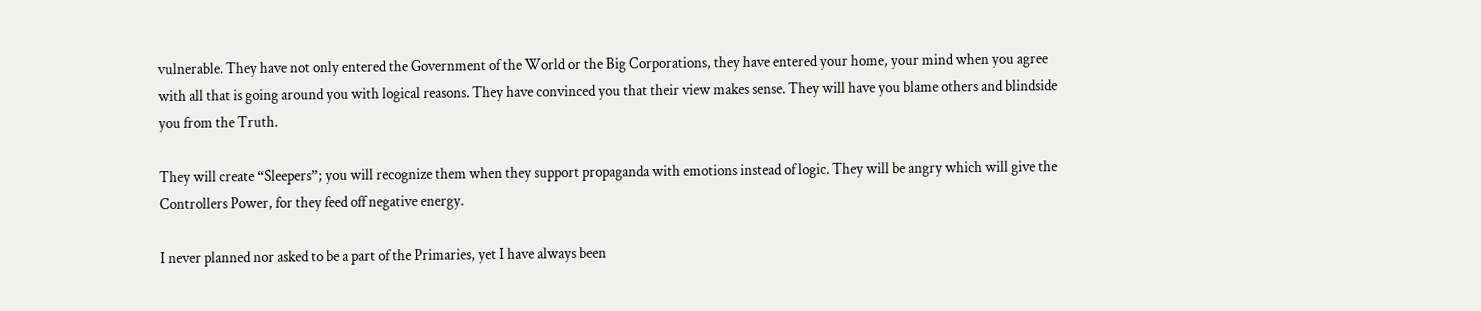vulnerable. They have not only entered the Government of the World or the Big Corporations, they have entered your home, your mind when you agree with all that is going around you with logical reasons. They have convinced you that their view makes sense. They will have you blame others and blindside you from the Truth.

They will create “Sleepers”; you will recognize them when they support propaganda with emotions instead of logic. They will be angry which will give the Controllers Power, for they feed off negative energy.

I never planned nor asked to be a part of the Primaries, yet I have always been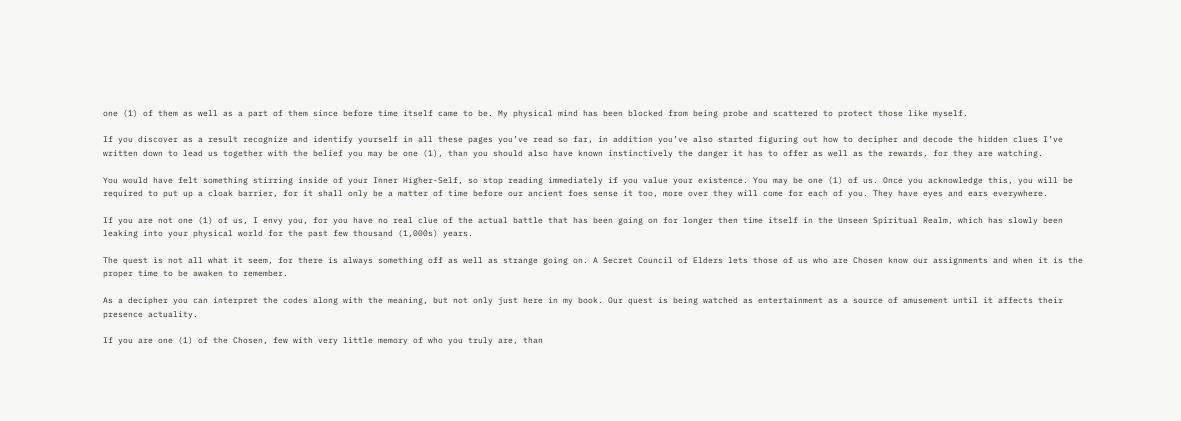one (1) of them as well as a part of them since before time itself came to be. My physical mind has been blocked from being probe and scattered to protect those like myself.

If you discover as a result recognize and identify yourself in all these pages you’ve read so far, in addition you’ve also started figuring out how to decipher and decode the hidden clues I’ve written down to lead us together with the belief you may be one (1), than you should also have known instinctively the danger it has to offer as well as the rewards, for they are watching.

You would have felt something stirring inside of your Inner Higher-Self, so stop reading immediately if you value your existence. You may be one (1) of us. Once you acknowledge this, you will be required to put up a cloak barrier, for it shall only be a matter of time before our ancient foes sense it too, more over they will come for each of you. They have eyes and ears everywhere.

If you are not one (1) of us, I envy you, for you have no real clue of the actual battle that has been going on for longer then time itself in the Unseen Spiritual Realm, which has slowly been leaking into your physical world for the past few thousand (1,000s) years.

The quest is not all what it seem, for there is always something off as well as strange going on. A Secret Council of Elders lets those of us who are Chosen know our assignments and when it is the proper time to be awaken to remember.

As a decipher you can interpret the codes along with the meaning, but not only just here in my book. Our quest is being watched as entertainment as a source of amusement until it affects their presence actuality.

If you are one (1) of the Chosen, few with very little memory of who you truly are, than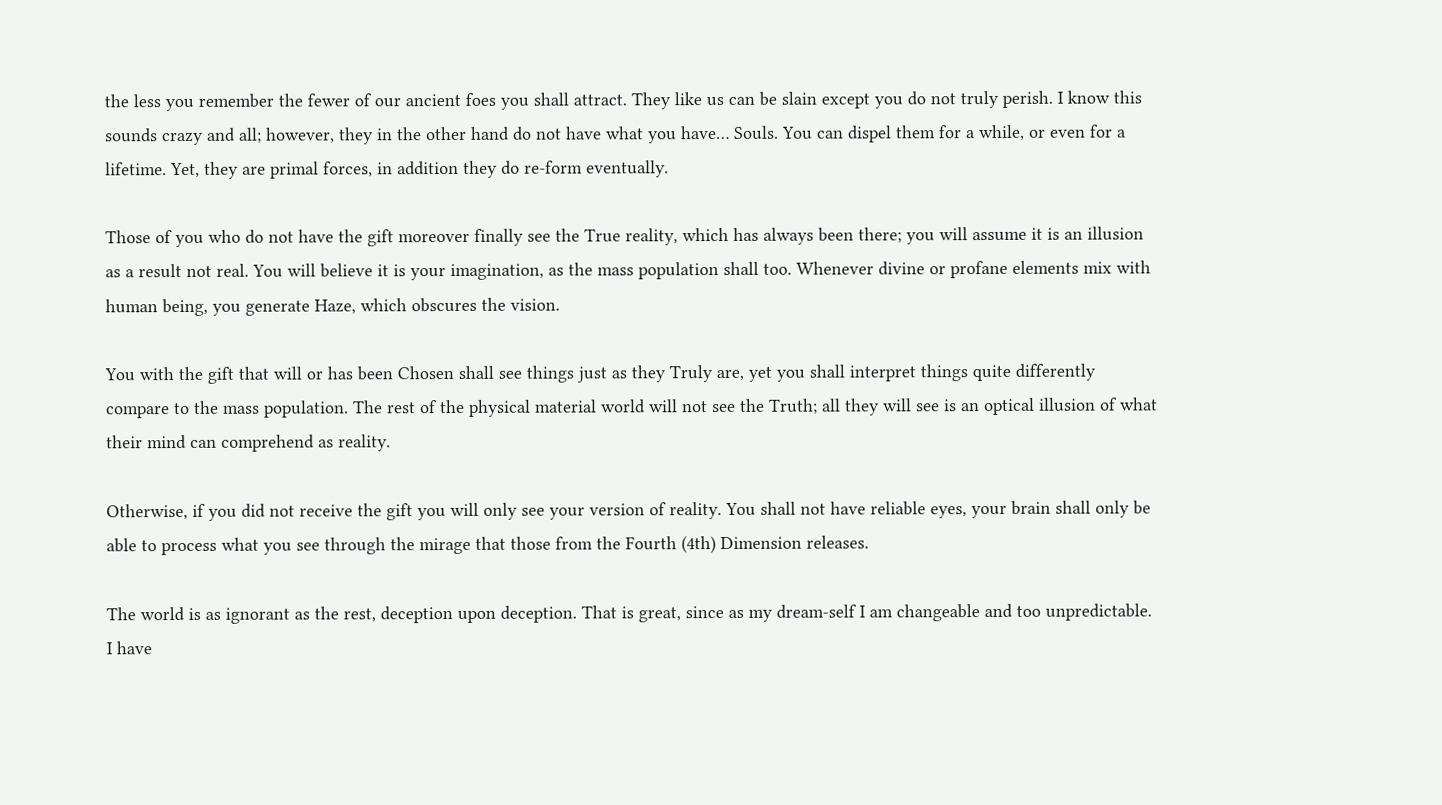the less you remember the fewer of our ancient foes you shall attract. They like us can be slain except you do not truly perish. I know this sounds crazy and all; however, they in the other hand do not have what you have… Souls. You can dispel them for a while, or even for a lifetime. Yet, they are primal forces, in addition they do re-form eventually.

Those of you who do not have the gift moreover finally see the True reality, which has always been there; you will assume it is an illusion as a result not real. You will believe it is your imagination, as the mass population shall too. Whenever divine or profane elements mix with human being, you generate Haze, which obscures the vision.

You with the gift that will or has been Chosen shall see things just as they Truly are, yet you shall interpret things quite differently compare to the mass population. The rest of the physical material world will not see the Truth; all they will see is an optical illusion of what their mind can comprehend as reality.

Otherwise, if you did not receive the gift you will only see your version of reality. You shall not have reliable eyes, your brain shall only be able to process what you see through the mirage that those from the Fourth (4th) Dimension releases.

The world is as ignorant as the rest, deception upon deception. That is great, since as my dream-self I am changeable and too unpredictable. I have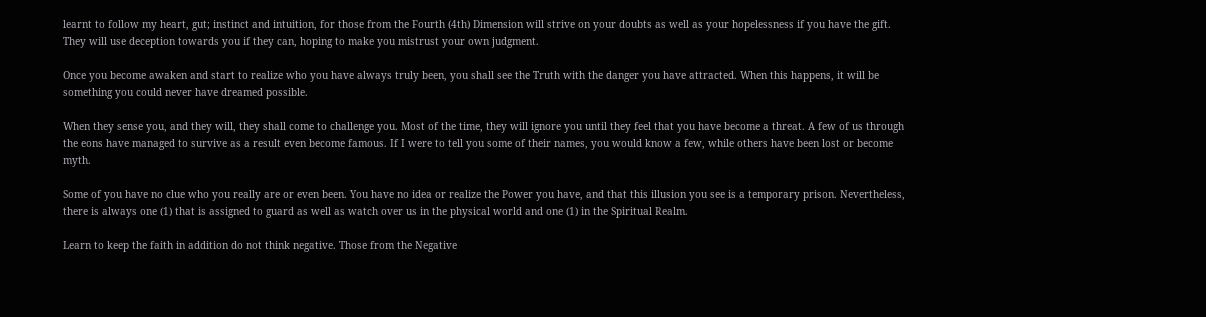learnt to follow my heart, gut; instinct and intuition, for those from the Fourth (4th) Dimension will strive on your doubts as well as your hopelessness if you have the gift. They will use deception towards you if they can, hoping to make you mistrust your own judgment.

Once you become awaken and start to realize who you have always truly been, you shall see the Truth with the danger you have attracted. When this happens, it will be something you could never have dreamed possible.

When they sense you, and they will, they shall come to challenge you. Most of the time, they will ignore you until they feel that you have become a threat. A few of us through the eons have managed to survive as a result even become famous. If I were to tell you some of their names, you would know a few, while others have been lost or become myth.

Some of you have no clue who you really are or even been. You have no idea or realize the Power you have, and that this illusion you see is a temporary prison. Nevertheless, there is always one (1) that is assigned to guard as well as watch over us in the physical world and one (1) in the Spiritual Realm.

Learn to keep the faith in addition do not think negative. Those from the Negative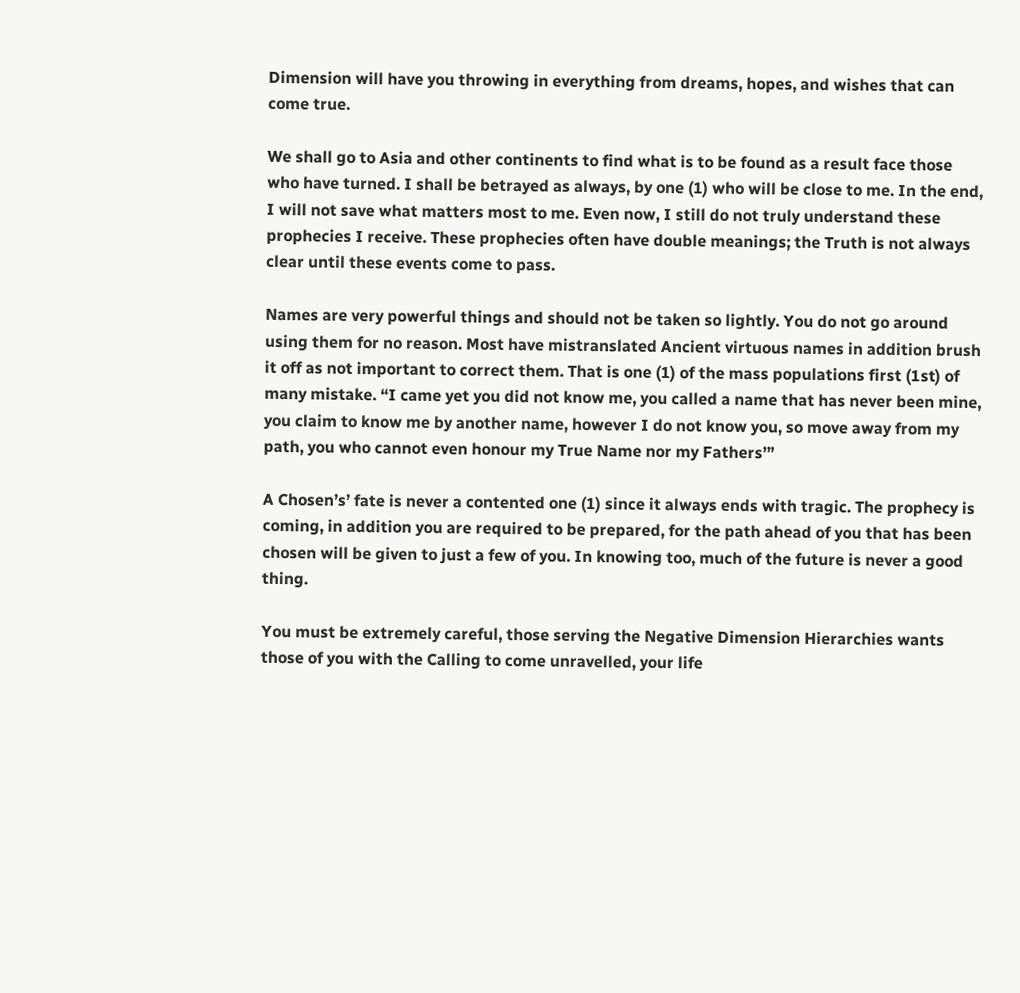Dimension will have you throwing in everything from dreams, hopes, and wishes that can come true.

We shall go to Asia and other continents to find what is to be found as a result face those who have turned. I shall be betrayed as always, by one (1) who will be close to me. In the end, I will not save what matters most to me. Even now, I still do not truly understand these prophecies I receive. These prophecies often have double meanings; the Truth is not always clear until these events come to pass.

Names are very powerful things and should not be taken so lightly. You do not go around using them for no reason. Most have mistranslated Ancient virtuous names in addition brush it off as not important to correct them. That is one (1) of the mass populations first (1st) of many mistake. “I came yet you did not know me, you called a name that has never been mine, you claim to know me by another name, however I do not know you, so move away from my path, you who cannot even honour my True Name nor my Fathers’”

A Chosen’s’ fate is never a contented one (1) since it always ends with tragic. The prophecy is coming, in addition you are required to be prepared, for the path ahead of you that has been chosen will be given to just a few of you. In knowing too, much of the future is never a good thing.

You must be extremely careful, those serving the Negative Dimension Hierarchies wants those of you with the Calling to come unravelled, your life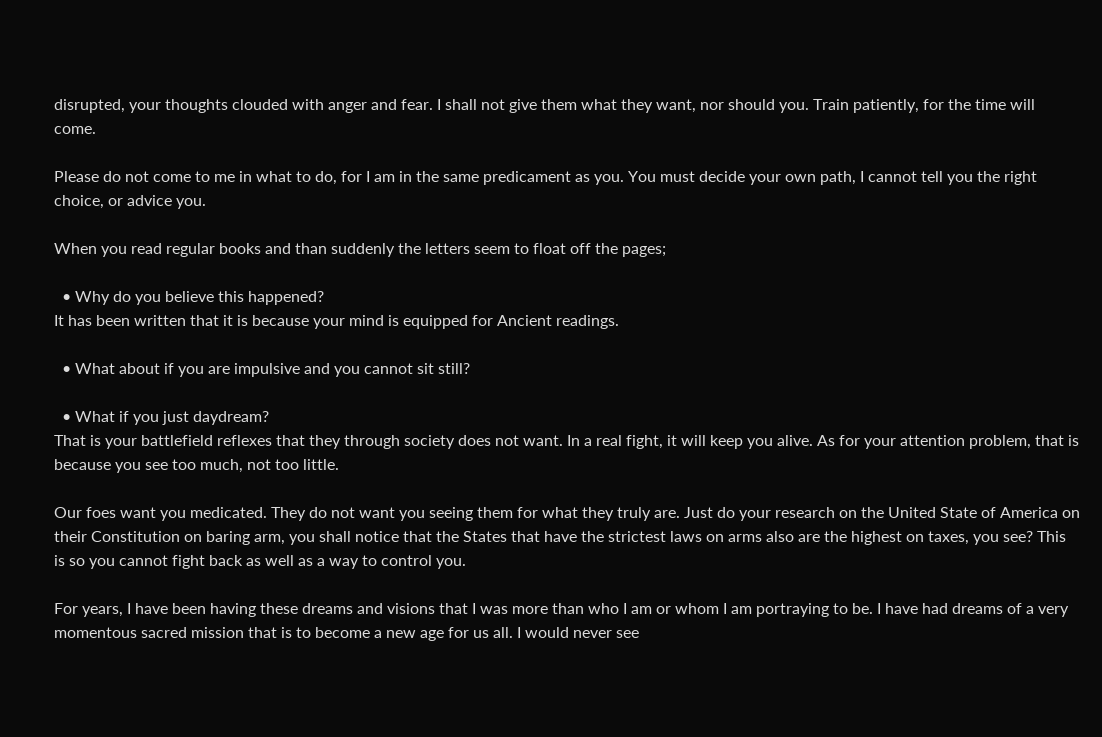disrupted, your thoughts clouded with anger and fear. I shall not give them what they want, nor should you. Train patiently, for the time will come.

Please do not come to me in what to do, for I am in the same predicament as you. You must decide your own path, I cannot tell you the right choice, or advice you.

When you read regular books and than suddenly the letters seem to float off the pages;

  • Why do you believe this happened?
It has been written that it is because your mind is equipped for Ancient readings.

  • What about if you are impulsive and you cannot sit still?

  • What if you just daydream?
That is your battlefield reflexes that they through society does not want. In a real fight, it will keep you alive. As for your attention problem, that is because you see too much, not too little.

Our foes want you medicated. They do not want you seeing them for what they truly are. Just do your research on the United State of America on their Constitution on baring arm, you shall notice that the States that have the strictest laws on arms also are the highest on taxes, you see? This is so you cannot fight back as well as a way to control you.

For years, I have been having these dreams and visions that I was more than who I am or whom I am portraying to be. I have had dreams of a very momentous sacred mission that is to become a new age for us all. I would never see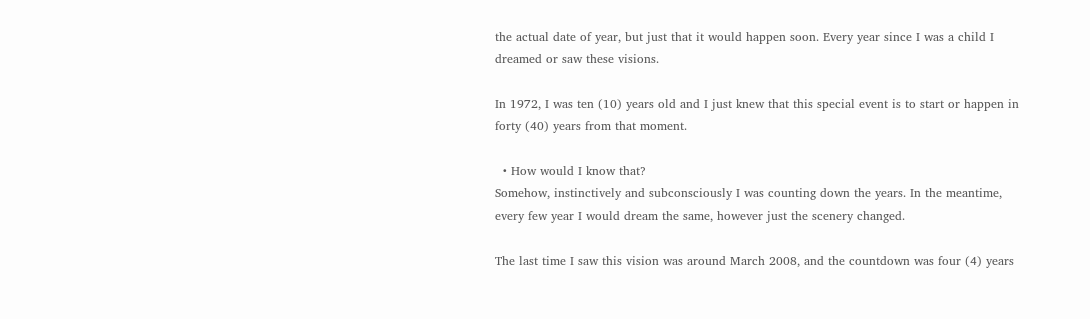the actual date of year, but just that it would happen soon. Every year since I was a child I dreamed or saw these visions.

In 1972, I was ten (10) years old and I just knew that this special event is to start or happen in forty (40) years from that moment.

  • How would I know that?
Somehow, instinctively and subconsciously I was counting down the years. In the meantime, every few year I would dream the same, however just the scenery changed.

The last time I saw this vision was around March 2008, and the countdown was four (4) years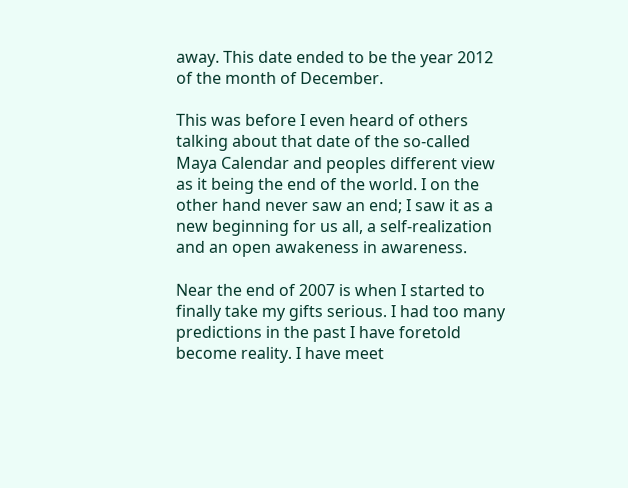away. This date ended to be the year 2012 of the month of December.

This was before I even heard of others talking about that date of the so-called Maya Calendar and peoples different view as it being the end of the world. I on the other hand never saw an end; I saw it as a new beginning for us all, a self-realization and an open awakeness in awareness.

Near the end of 2007 is when I started to finally take my gifts serious. I had too many predictions in the past I have foretold become reality. I have meet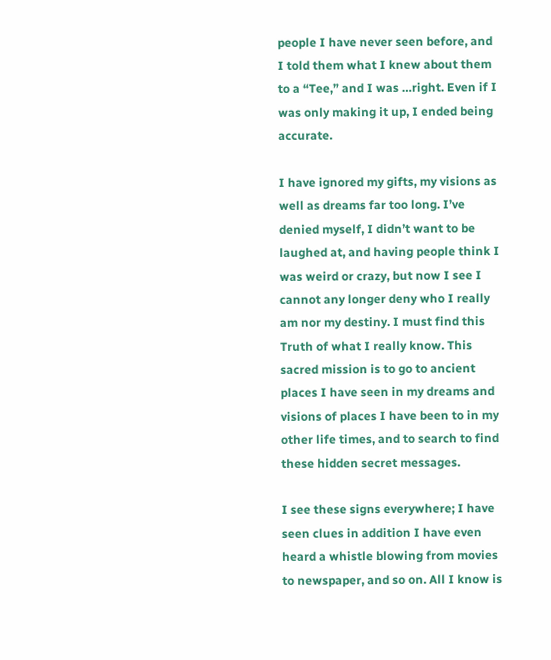people I have never seen before, and I told them what I knew about them to a “Tee,” and I was …right. Even if I was only making it up, I ended being accurate.

I have ignored my gifts, my visions as well as dreams far too long. I’ve denied myself, I didn’t want to be laughed at, and having people think I was weird or crazy, but now I see I cannot any longer deny who I really am nor my destiny. I must find this Truth of what I really know. This sacred mission is to go to ancient places I have seen in my dreams and visions of places I have been to in my other life times, and to search to find these hidden secret messages.

I see these signs everywhere; I have seen clues in addition I have even heard a whistle blowing from movies to newspaper, and so on. All I know is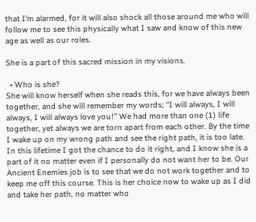that I’m alarmed, for it will also shock all those around me who will follow me to see this physically what I saw and know of this new age as well as our roles.

She is a part of this sacred mission in my visions.

  • Who is she?
She will know herself when she reads this, for we have always been together, and she will remember my words; “I will always, I will always, I will always love you!” We had more than one (1) life together, yet always we are torn apart from each other. By the time I wake up on my wrong path and see the right path, it is too late. In this lifetime I got the chance to do it right, and I know she is a part of it no matter even if I personally do not want her to be. Our Ancient Enemies job is to see that we do not work together and to keep me off this course. This is her choice now to wake up as I did and take her path, no matter who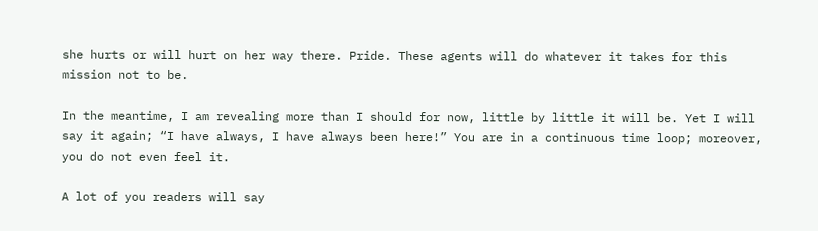she hurts or will hurt on her way there. Pride. These agents will do whatever it takes for this mission not to be.

In the meantime, I am revealing more than I should for now, little by little it will be. Yet I will say it again; “I have always, I have always been here!” You are in a continuous time loop; moreover, you do not even feel it.

A lot of you readers will say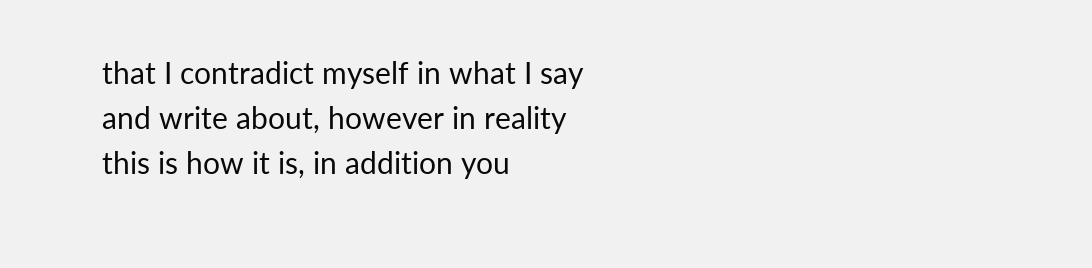that I contradict myself in what I say and write about, however in reality this is how it is, in addition you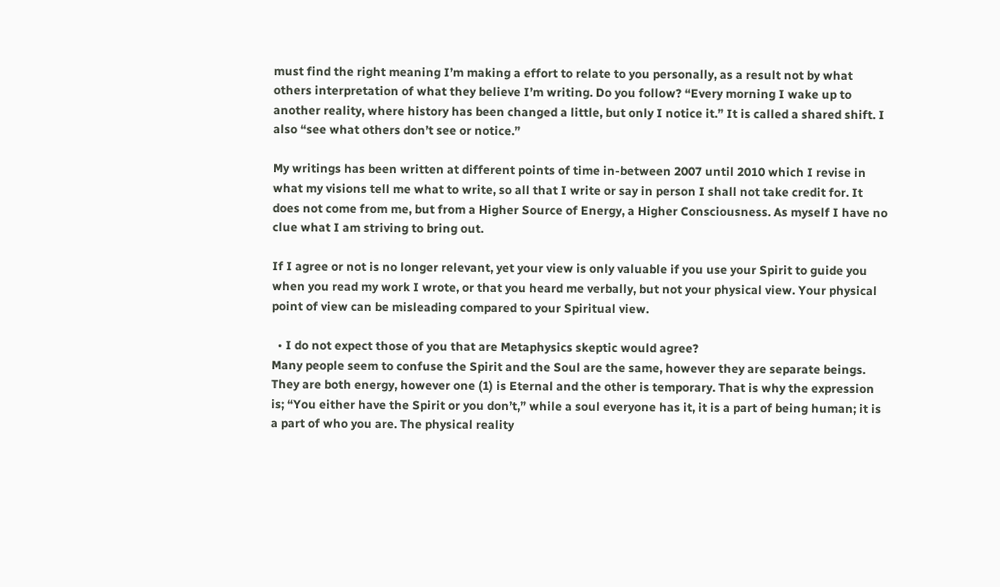must find the right meaning I’m making a effort to relate to you personally, as a result not by what others interpretation of what they believe I’m writing. Do you follow? “Every morning I wake up to another reality, where history has been changed a little, but only I notice it.” It is called a shared shift. I also “see what others don’t see or notice.”

My writings has been written at different points of time in-between 2007 until 2010 which I revise in what my visions tell me what to write, so all that I write or say in person I shall not take credit for. It does not come from me, but from a Higher Source of Energy, a Higher Consciousness. As myself I have no clue what I am striving to bring out.

If I agree or not is no longer relevant, yet your view is only valuable if you use your Spirit to guide you when you read my work I wrote, or that you heard me verbally, but not your physical view. Your physical point of view can be misleading compared to your Spiritual view.

  • I do not expect those of you that are Metaphysics skeptic would agree?
Many people seem to confuse the Spirit and the Soul are the same, however they are separate beings. They are both energy, however one (1) is Eternal and the other is temporary. That is why the expression is; “You either have the Spirit or you don’t,” while a soul everyone has it, it is a part of being human; it is a part of who you are. The physical reality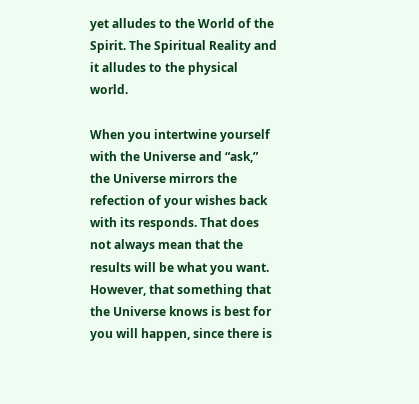yet alludes to the World of the Spirit. The Spiritual Reality and it alludes to the physical world.

When you intertwine yourself with the Universe and “ask,” the Universe mirrors the refection of your wishes back with its responds. That does not always mean that the results will be what you want. However, that something that the Universe knows is best for you will happen, since there is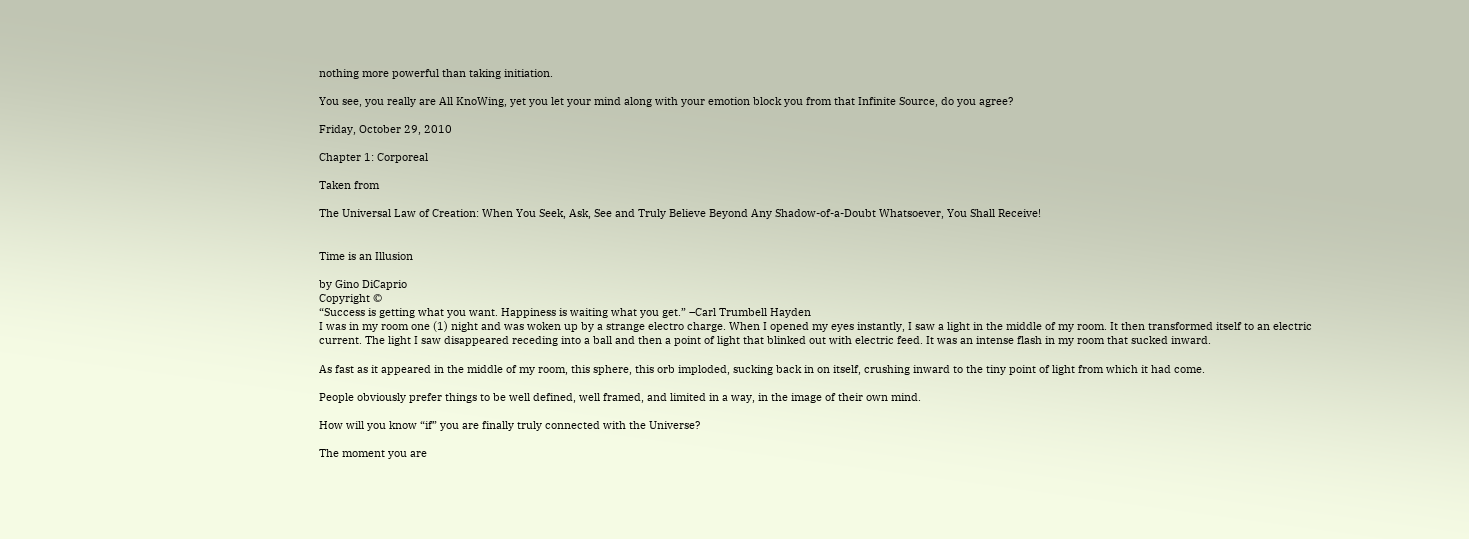nothing more powerful than taking initiation.

You see, you really are All KnoWing, yet you let your mind along with your emotion block you from that Infinite Source, do you agree?

Friday, October 29, 2010

Chapter 1: Corporeal

Taken from

The Universal Law of Creation: When You Seek, Ask, See and Truly Believe Beyond Any Shadow-of-a-Doubt Whatsoever, You Shall Receive!


Time is an Illusion

by Gino DiCaprio
Copyright ©
“Success is getting what you want. Happiness is waiting what you get.” –Carl Trumbell Hayden
I was in my room one (1) night and was woken up by a strange electro charge. When I opened my eyes instantly, I saw a light in the middle of my room. It then transformed itself to an electric current. The light I saw disappeared receding into a ball and then a point of light that blinked out with electric feed. It was an intense flash in my room that sucked inward.

As fast as it appeared in the middle of my room, this sphere, this orb imploded, sucking back in on itself, crushing inward to the tiny point of light from which it had come.

People obviously prefer things to be well defined, well framed, and limited in a way, in the image of their own mind.

How will you know “if” you are finally truly connected with the Universe?

The moment you are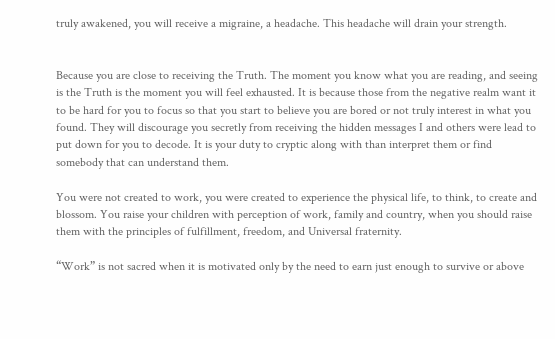truly awakened, you will receive a migraine, a headache. This headache will drain your strength.


Because you are close to receiving the Truth. The moment you know what you are reading, and seeing is the Truth is the moment you will feel exhausted. It is because those from the negative realm want it to be hard for you to focus so that you start to believe you are bored or not truly interest in what you found. They will discourage you secretly from receiving the hidden messages I and others were lead to put down for you to decode. It is your duty to cryptic along with than interpret them or find somebody that can understand them.

You were not created to work, you were created to experience the physical life, to think, to create and blossom. You raise your children with perception of work, family and country, when you should raise them with the principles of fulfillment, freedom, and Universal fraternity.

“Work” is not sacred when it is motivated only by the need to earn just enough to survive or above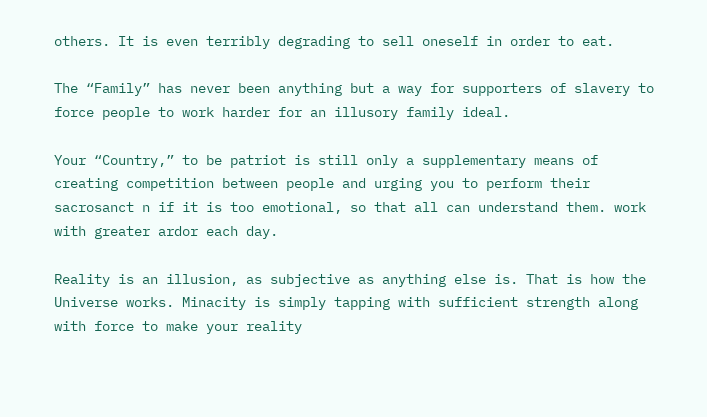others. It is even terribly degrading to sell oneself in order to eat.

The “Family” has never been anything but a way for supporters of slavery to force people to work harder for an illusory family ideal.

Your “Country,” to be patriot is still only a supplementary means of creating competition between people and urging you to perform their sacrosanct n if it is too emotional, so that all can understand them. work with greater ardor each day.

Reality is an illusion, as subjective as anything else is. That is how the Universe works. Minacity is simply tapping with sufficient strength along with force to make your reality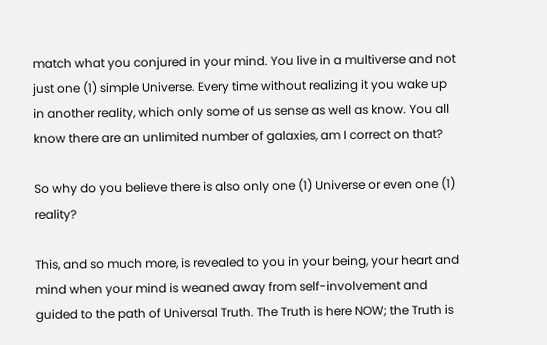match what you conjured in your mind. You live in a multiverse and not just one (1) simple Universe. Every time without realizing it you wake up in another reality, which only some of us sense as well as know. You all know there are an unlimited number of galaxies, am I correct on that?

So why do you believe there is also only one (1) Universe or even one (1) reality?

This, and so much more, is revealed to you in your being, your heart and mind when your mind is weaned away from self-involvement and guided to the path of Universal Truth. The Truth is here NOW; the Truth is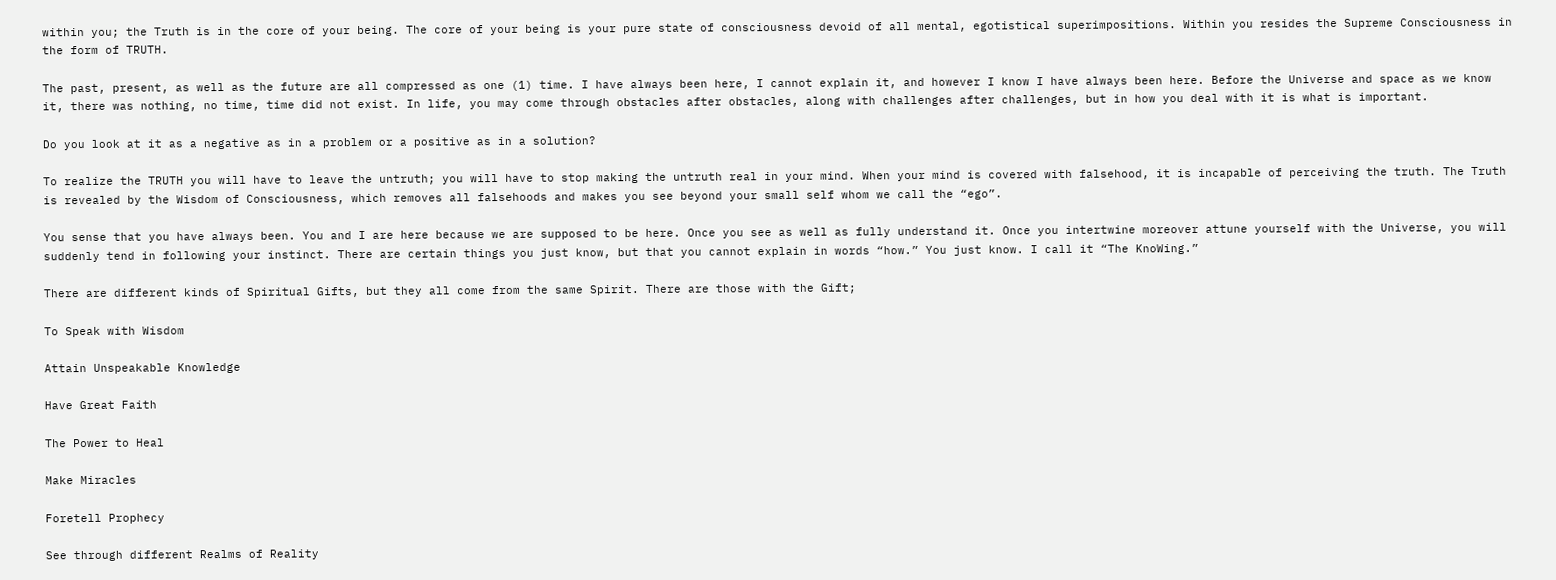within you; the Truth is in the core of your being. The core of your being is your pure state of consciousness devoid of all mental, egotistical superimpositions. Within you resides the Supreme Consciousness in the form of TRUTH.

The past, present, as well as the future are all compressed as one (1) time. I have always been here, I cannot explain it, and however I know I have always been here. Before the Universe and space as we know it, there was nothing, no time, time did not exist. In life, you may come through obstacles after obstacles, along with challenges after challenges, but in how you deal with it is what is important.

Do you look at it as a negative as in a problem or a positive as in a solution?

To realize the TRUTH you will have to leave the untruth; you will have to stop making the untruth real in your mind. When your mind is covered with falsehood, it is incapable of perceiving the truth. The Truth is revealed by the Wisdom of Consciousness, which removes all falsehoods and makes you see beyond your small self whom we call the “ego”.

You sense that you have always been. You and I are here because we are supposed to be here. Once you see as well as fully understand it. Once you intertwine moreover attune yourself with the Universe, you will suddenly tend in following your instinct. There are certain things you just know, but that you cannot explain in words “how.” You just know. I call it “The KnoWing.”

There are different kinds of Spiritual Gifts, but they all come from the same Spirit. There are those with the Gift;

To Speak with Wisdom

Attain Unspeakable Knowledge

Have Great Faith

The Power to Heal

Make Miracles

Foretell Prophecy

See through different Realms of Reality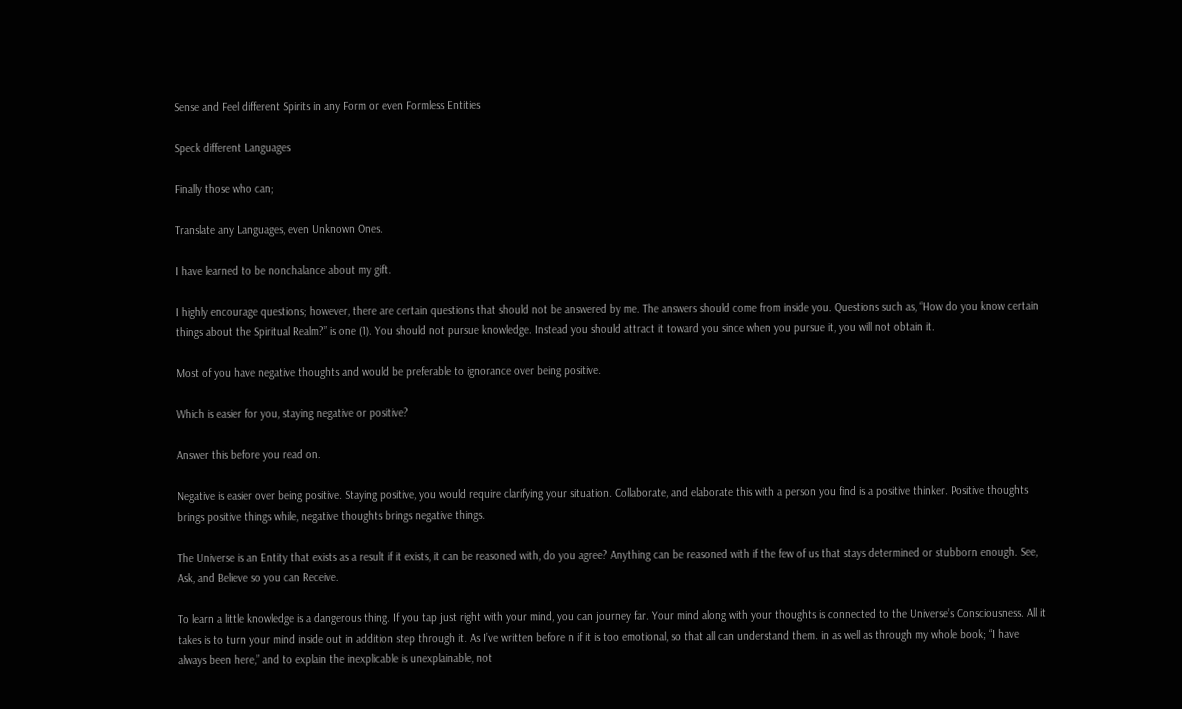Sense and Feel different Spirits in any Form or even Formless Entities

Speck different Languages

Finally those who can;

Translate any Languages, even Unknown Ones.

I have learned to be nonchalance about my gift.

I highly encourage questions; however, there are certain questions that should not be answered by me. The answers should come from inside you. Questions such as, “How do you know certain things about the Spiritual Realm?” is one (1). You should not pursue knowledge. Instead you should attract it toward you since when you pursue it, you will not obtain it.

Most of you have negative thoughts and would be preferable to ignorance over being positive.

Which is easier for you, staying negative or positive?

Answer this before you read on.

Negative is easier over being positive. Staying positive, you would require clarifying your situation. Collaborate, and elaborate this with a person you find is a positive thinker. Positive thoughts brings positive things while, negative thoughts brings negative things.

The Universe is an Entity that exists as a result if it exists, it can be reasoned with, do you agree? Anything can be reasoned with if the few of us that stays determined or stubborn enough. See, Ask, and Believe so you can Receive.

To learn a little knowledge is a dangerous thing. If you tap just right with your mind, you can journey far. Your mind along with your thoughts is connected to the Universe’s Consciousness. All it takes is to turn your mind inside out in addition step through it. As I’ve written before n if it is too emotional, so that all can understand them. in as well as through my whole book; “I have always been here,” and to explain the inexplicable is unexplainable, not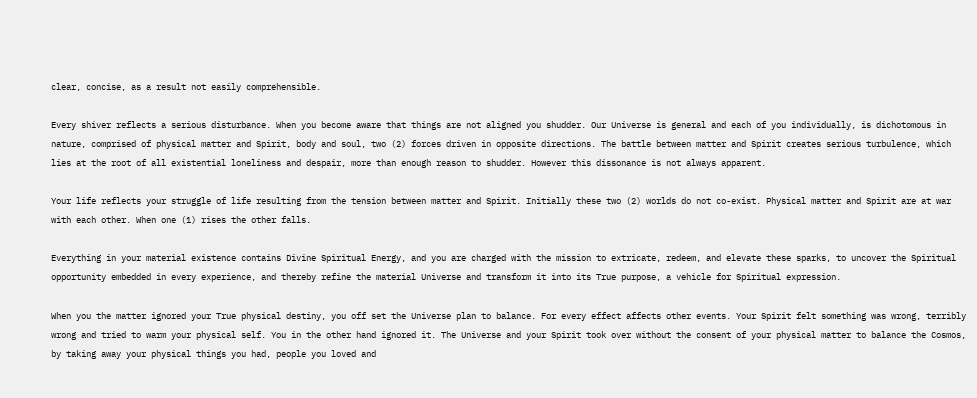clear, concise, as a result not easily comprehensible.

Every shiver reflects a serious disturbance. When you become aware that things are not aligned you shudder. Our Universe is general and each of you individually, is dichotomous in nature, comprised of physical matter and Spirit, body and soul, two (2) forces driven in opposite directions. The battle between matter and Spirit creates serious turbulence, which lies at the root of all existential loneliness and despair, more than enough reason to shudder. However this dissonance is not always apparent.

Your life reflects your struggle of life resulting from the tension between matter and Spirit. Initially these two (2) worlds do not co-exist. Physical matter and Spirit are at war with each other. When one (1) rises the other falls.

Everything in your material existence contains Divine Spiritual Energy, and you are charged with the mission to extricate, redeem, and elevate these sparks, to uncover the Spiritual opportunity embedded in every experience, and thereby refine the material Universe and transform it into its True purpose, a vehicle for Spiritual expression.

When you the matter ignored your True physical destiny, you off set the Universe plan to balance. For every effect affects other events. Your Spirit felt something was wrong, terribly wrong and tried to warm your physical self. You in the other hand ignored it. The Universe and your Spirit took over without the consent of your physical matter to balance the Cosmos, by taking away your physical things you had, people you loved and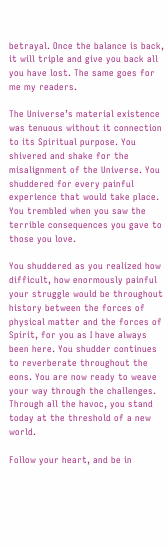betrayal. Once the balance is back, it will triple and give you back all you have lost. The same goes for me my readers.

The Universe’s material existence was tenuous without it connection to its Spiritual purpose. You shivered and shake for the misalignment of the Universe. You shuddered for every painful experience that would take place. You trembled when you saw the terrible consequences you gave to those you love.

You shuddered as you realized how difficult, how enormously painful your struggle would be throughout history between the forces of physical matter and the forces of Spirit, for you as I have always been here. You shudder continues to reverberate throughout the eons. You are now ready to weave your way through the challenges. Through all the havoc, you stand today at the threshold of a new world.

Follow your heart, and be in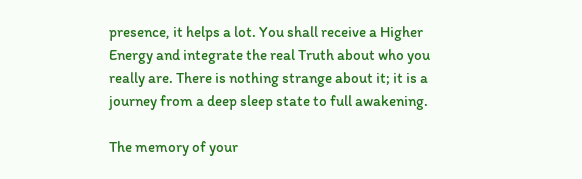presence, it helps a lot. You shall receive a Higher Energy and integrate the real Truth about who you really are. There is nothing strange about it; it is a journey from a deep sleep state to full awakening.

The memory of your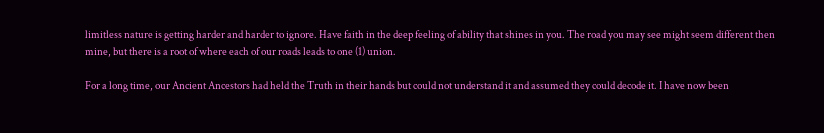limitless nature is getting harder and harder to ignore. Have faith in the deep feeling of ability that shines in you. The road you may see might seem different then mine, but there is a root of where each of our roads leads to one (1) union.

For a long time, our Ancient Ancestors had held the Truth in their hands but could not understand it and assumed they could decode it. I have now been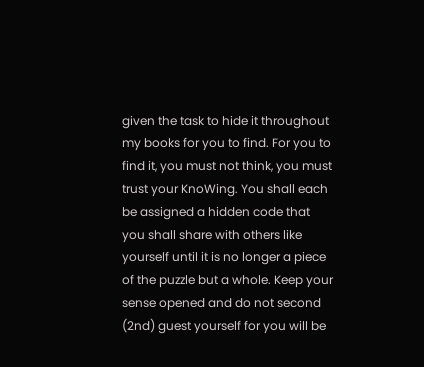given the task to hide it throughout my books for you to find. For you to find it, you must not think, you must trust your KnoWing. You shall each be assigned a hidden code that you shall share with others like yourself until it is no longer a piece of the puzzle but a whole. Keep your sense opened and do not second (2nd) guest yourself for you will be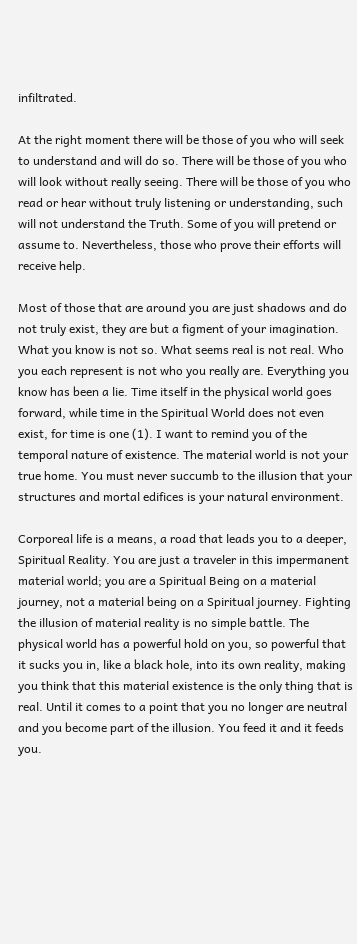infiltrated.

At the right moment there will be those of you who will seek to understand and will do so. There will be those of you who will look without really seeing. There will be those of you who read or hear without truly listening or understanding, such will not understand the Truth. Some of you will pretend or assume to. Nevertheless, those who prove their efforts will receive help.

Most of those that are around you are just shadows and do not truly exist, they are but a figment of your imagination. What you know is not so. What seems real is not real. Who you each represent is not who you really are. Everything you know has been a lie. Time itself in the physical world goes forward, while time in the Spiritual World does not even exist, for time is one (1). I want to remind you of the temporal nature of existence. The material world is not your true home. You must never succumb to the illusion that your structures and mortal edifices is your natural environment.

Corporeal life is a means, a road that leads you to a deeper, Spiritual Reality. You are just a traveler in this impermanent material world; you are a Spiritual Being on a material journey, not a material being on a Spiritual journey. Fighting the illusion of material reality is no simple battle. The physical world has a powerful hold on you, so powerful that it sucks you in, like a black hole, into its own reality, making you think that this material existence is the only thing that is real. Until it comes to a point that you no longer are neutral and you become part of the illusion. You feed it and it feeds you.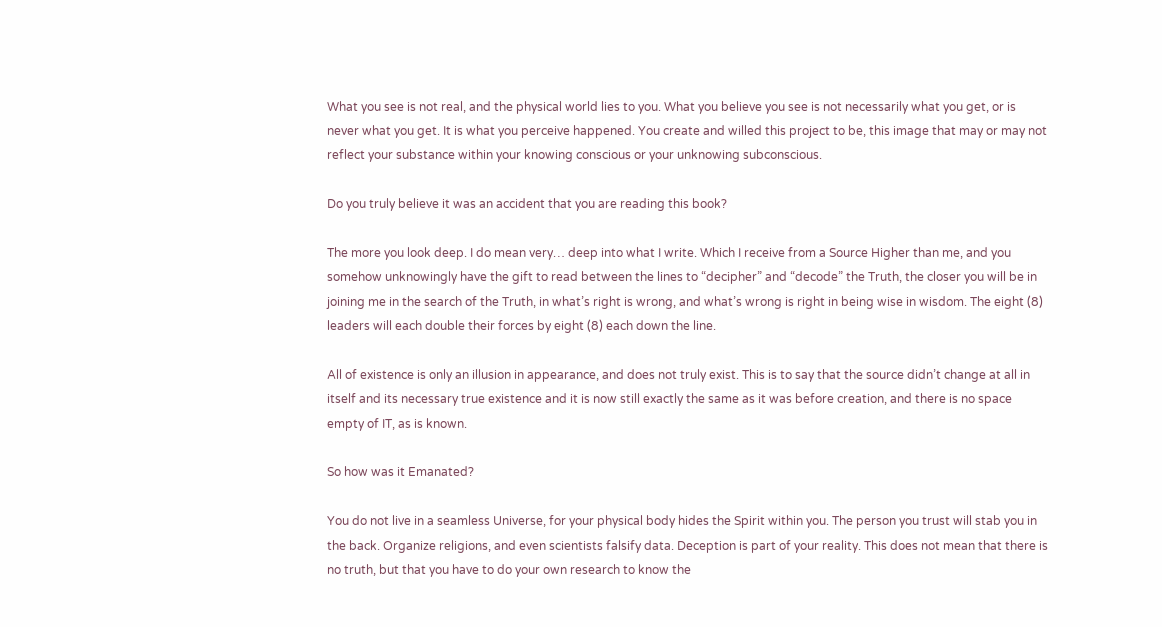What you see is not real, and the physical world lies to you. What you believe you see is not necessarily what you get, or is never what you get. It is what you perceive happened. You create and willed this project to be, this image that may or may not reflect your substance within your knowing conscious or your unknowing subconscious.

Do you truly believe it was an accident that you are reading this book?

The more you look deep. I do mean very… deep into what I write. Which I receive from a Source Higher than me, and you somehow unknowingly have the gift to read between the lines to “decipher” and “decode” the Truth, the closer you will be in joining me in the search of the Truth, in what’s right is wrong, and what’s wrong is right in being wise in wisdom. The eight (8) leaders will each double their forces by eight (8) each down the line.

All of existence is only an illusion in appearance, and does not truly exist. This is to say that the source didn’t change at all in itself and its necessary true existence and it is now still exactly the same as it was before creation, and there is no space empty of IT, as is known.

So how was it Emanated?

You do not live in a seamless Universe, for your physical body hides the Spirit within you. The person you trust will stab you in the back. Organize religions, and even scientists falsify data. Deception is part of your reality. This does not mean that there is no truth, but that you have to do your own research to know the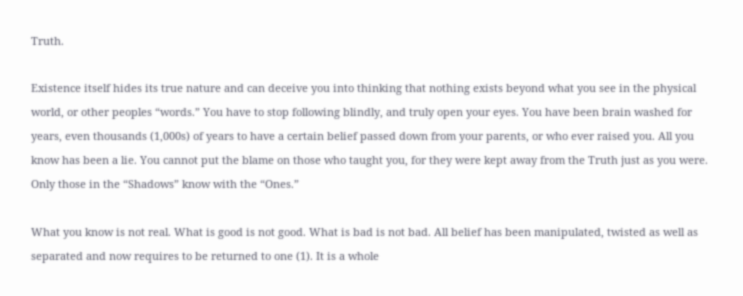Truth.

Existence itself hides its true nature and can deceive you into thinking that nothing exists beyond what you see in the physical world, or other peoples “words.” You have to stop following blindly, and truly open your eyes. You have been brain washed for years, even thousands (1,000s) of years to have a certain belief passed down from your parents, or who ever raised you. All you know has been a lie. You cannot put the blame on those who taught you, for they were kept away from the Truth just as you were. Only those in the “Shadows” know with the “Ones.”

What you know is not real. What is good is not good. What is bad is not bad. All belief has been manipulated, twisted as well as separated and now requires to be returned to one (1). It is a whole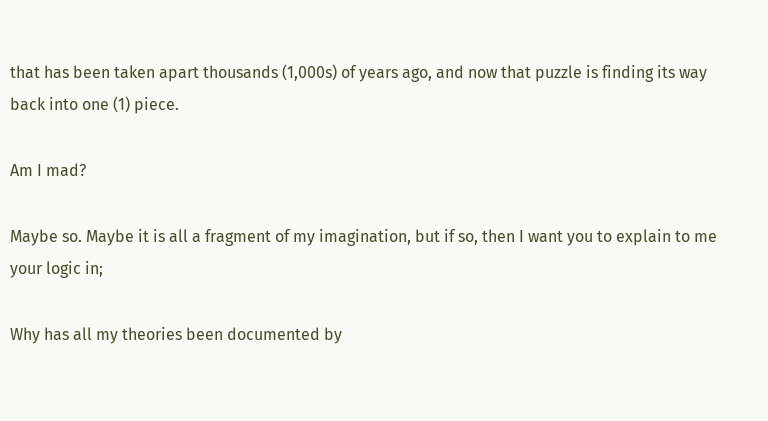that has been taken apart thousands (1,000s) of years ago, and now that puzzle is finding its way back into one (1) piece.

Am I mad?

Maybe so. Maybe it is all a fragment of my imagination, but if so, then I want you to explain to me your logic in;

Why has all my theories been documented by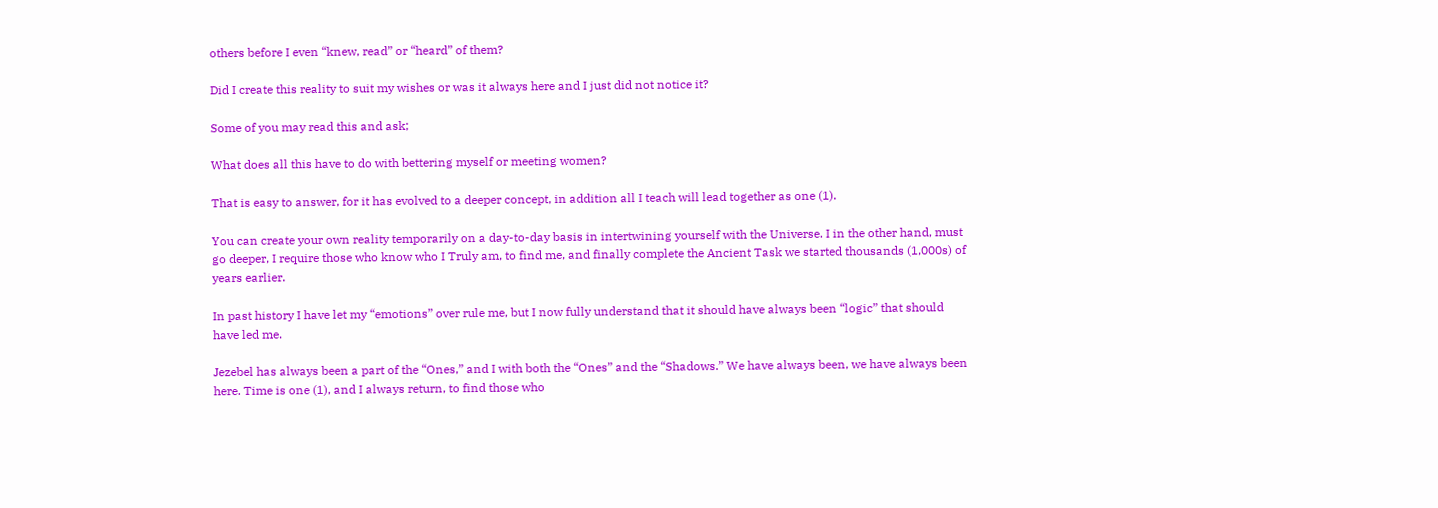others before I even “knew, read” or “heard” of them?

Did I create this reality to suit my wishes or was it always here and I just did not notice it?

Some of you may read this and ask;

What does all this have to do with bettering myself or meeting women?

That is easy to answer, for it has evolved to a deeper concept, in addition all I teach will lead together as one (1).

You can create your own reality temporarily on a day-to-day basis in intertwining yourself with the Universe. I in the other hand, must go deeper, I require those who know who I Truly am, to find me, and finally complete the Ancient Task we started thousands (1,000s) of years earlier.

In past history I have let my “emotions” over rule me, but I now fully understand that it should have always been “logic” that should have led me.

Jezebel has always been a part of the “Ones,” and I with both the “Ones” and the “Shadows.” We have always been, we have always been here. Time is one (1), and I always return, to find those who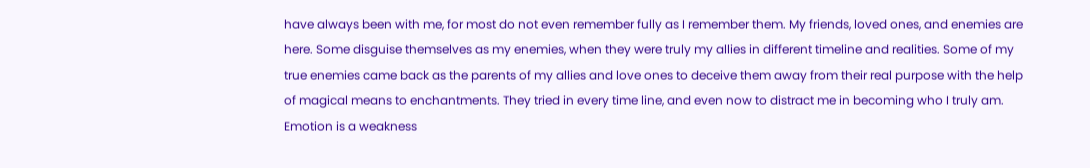have always been with me, for most do not even remember fully as I remember them. My friends, loved ones, and enemies are here. Some disguise themselves as my enemies, when they were truly my allies in different timeline and realities. Some of my true enemies came back as the parents of my allies and love ones to deceive them away from their real purpose with the help of magical means to enchantments. They tried in every time line, and even now to distract me in becoming who I truly am. Emotion is a weakness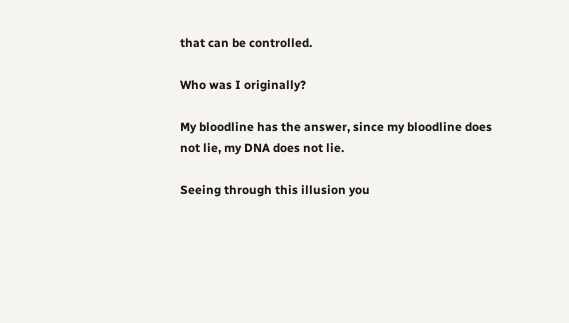that can be controlled.

Who was I originally?

My bloodline has the answer, since my bloodline does not lie, my DNA does not lie.

Seeing through this illusion you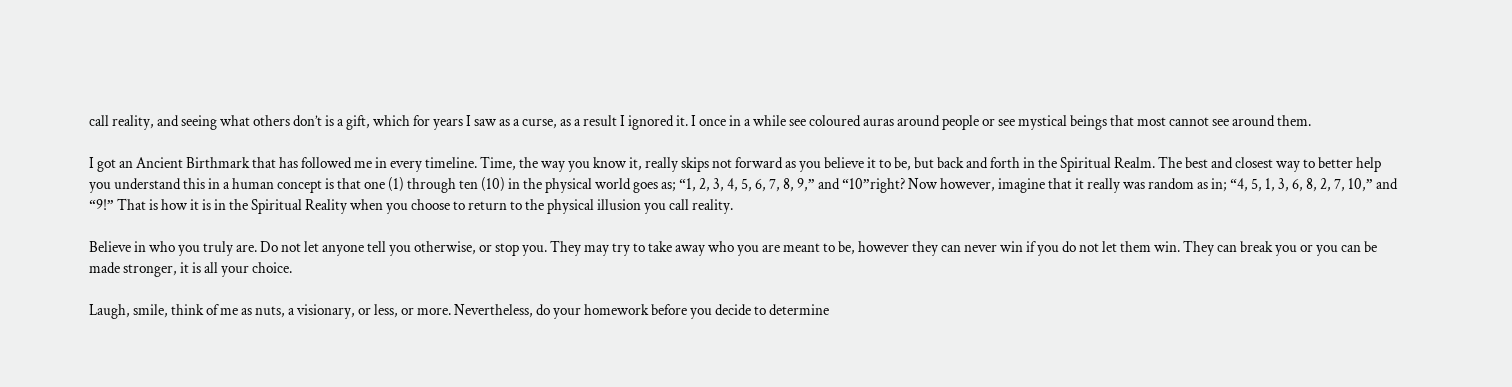call reality, and seeing what others don’t is a gift, which for years I saw as a curse, as a result I ignored it. I once in a while see coloured auras around people or see mystical beings that most cannot see around them.

I got an Ancient Birthmark that has followed me in every timeline. Time, the way you know it, really skips not forward as you believe it to be, but back and forth in the Spiritual Realm. The best and closest way to better help you understand this in a human concept is that one (1) through ten (10) in the physical world goes as; “1, 2, 3, 4, 5, 6, 7, 8, 9,” and “10”right? Now however, imagine that it really was random as in; “4, 5, 1, 3, 6, 8, 2, 7, 10,” and “9!” That is how it is in the Spiritual Reality when you choose to return to the physical illusion you call reality.

Believe in who you truly are. Do not let anyone tell you otherwise, or stop you. They may try to take away who you are meant to be, however they can never win if you do not let them win. They can break you or you can be made stronger, it is all your choice.

Laugh, smile, think of me as nuts, a visionary, or less, or more. Nevertheless, do your homework before you decide to determine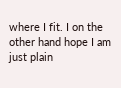where I fit. I on the other hand hope I am just plain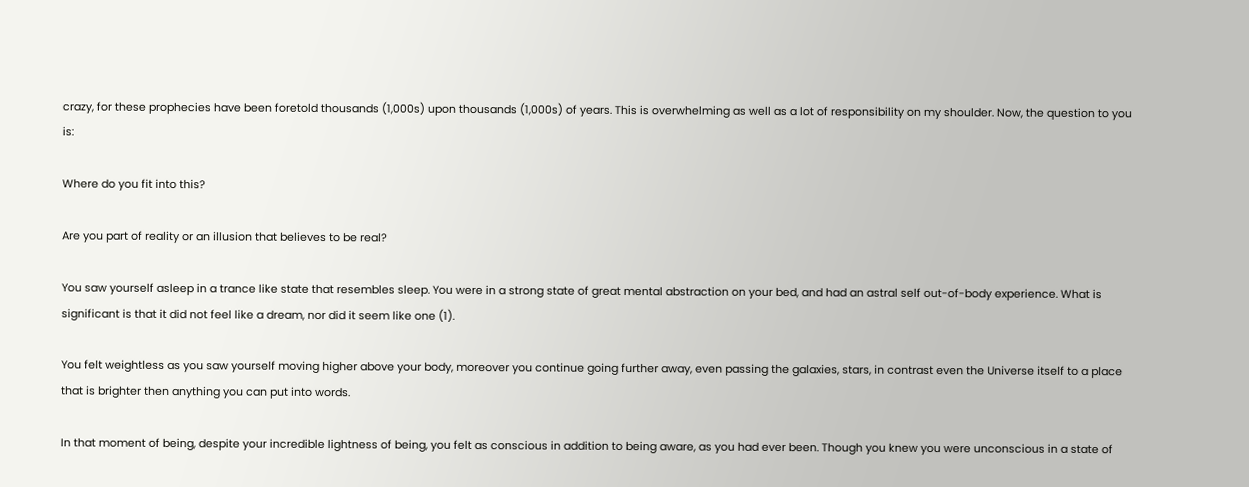crazy, for these prophecies have been foretold thousands (1,000s) upon thousands (1,000s) of years. This is overwhelming as well as a lot of responsibility on my shoulder. Now, the question to you is:

Where do you fit into this?

Are you part of reality or an illusion that believes to be real?

You saw yourself asleep in a trance like state that resembles sleep. You were in a strong state of great mental abstraction on your bed, and had an astral self out-of-body experience. What is significant is that it did not feel like a dream, nor did it seem like one (1).

You felt weightless as you saw yourself moving higher above your body, moreover you continue going further away, even passing the galaxies, stars, in contrast even the Universe itself to a place that is brighter then anything you can put into words.

In that moment of being, despite your incredible lightness of being, you felt as conscious in addition to being aware, as you had ever been. Though you knew you were unconscious in a state of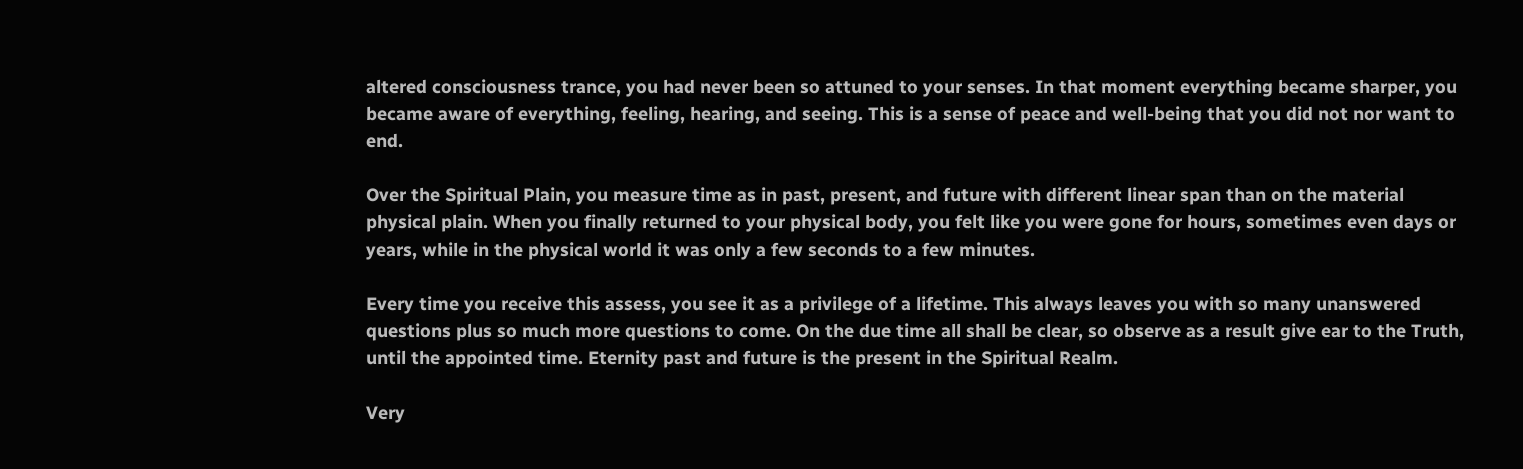altered consciousness trance, you had never been so attuned to your senses. In that moment everything became sharper, you became aware of everything, feeling, hearing, and seeing. This is a sense of peace and well-being that you did not nor want to end.

Over the Spiritual Plain, you measure time as in past, present, and future with different linear span than on the material physical plain. When you finally returned to your physical body, you felt like you were gone for hours, sometimes even days or years, while in the physical world it was only a few seconds to a few minutes.

Every time you receive this assess, you see it as a privilege of a lifetime. This always leaves you with so many unanswered questions plus so much more questions to come. On the due time all shall be clear, so observe as a result give ear to the Truth, until the appointed time. Eternity past and future is the present in the Spiritual Realm.

Very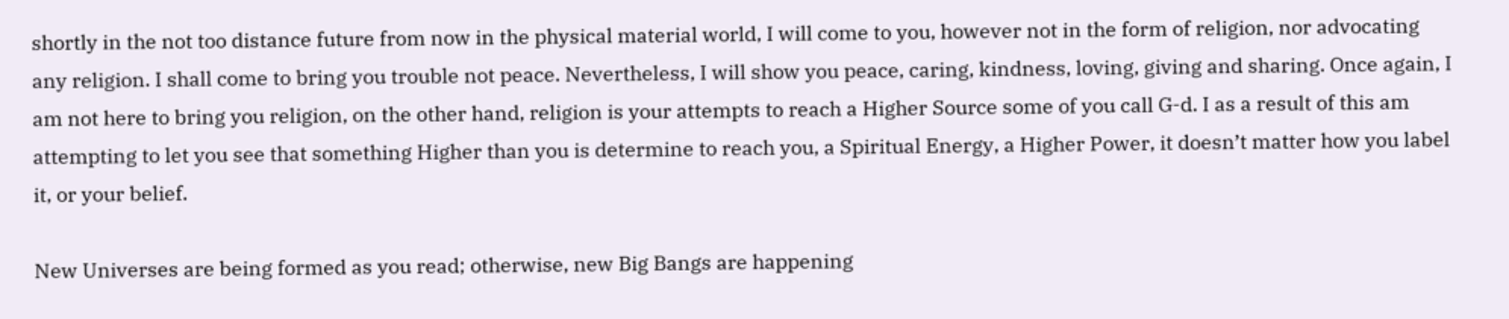shortly in the not too distance future from now in the physical material world, I will come to you, however not in the form of religion, nor advocating any religion. I shall come to bring you trouble not peace. Nevertheless, I will show you peace, caring, kindness, loving, giving and sharing. Once again, I am not here to bring you religion, on the other hand, religion is your attempts to reach a Higher Source some of you call G-d. I as a result of this am attempting to let you see that something Higher than you is determine to reach you, a Spiritual Energy, a Higher Power, it doesn’t matter how you label it, or your belief.

New Universes are being formed as you read; otherwise, new Big Bangs are happening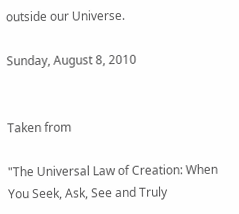outside our Universe.

Sunday, August 8, 2010


Taken from

"The Universal Law of Creation: When You Seek, Ask, See and Truly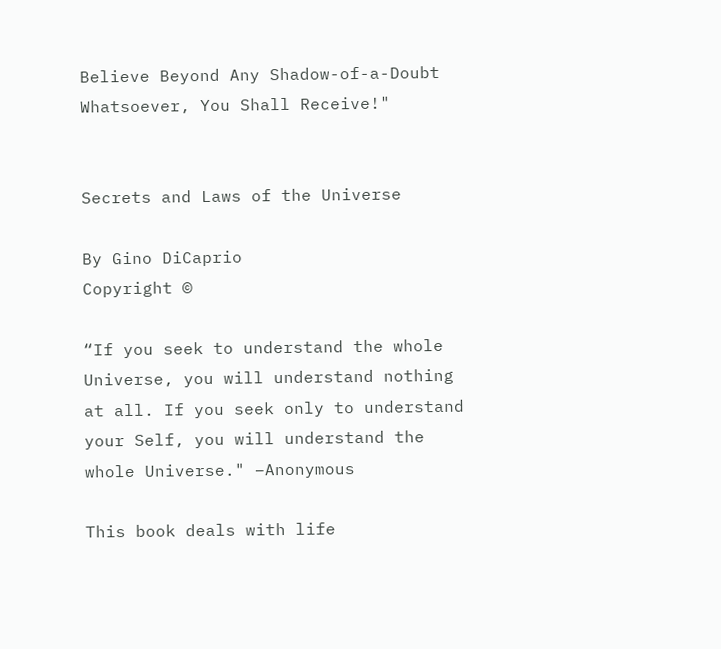Believe Beyond Any Shadow-of-a-Doubt Whatsoever, You Shall Receive!"


Secrets and Laws of the Universe

By Gino DiCaprio
Copyright ©

“If you seek to understand the whole Universe, you will understand nothing at all. If you seek only to understand your Self, you will understand the whole Universe." –Anonymous

This book deals with life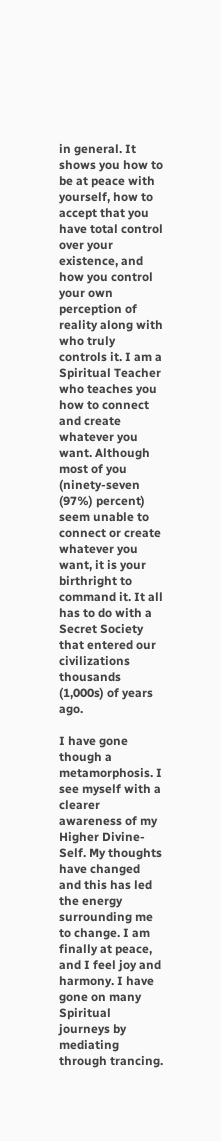in general. It shows you how to be at peace with yourself, how to accept that you have total control over your existence, and how you control your own perception of reality along with who truly controls it. I am a Spiritual Teacher who teaches you how to connect and create whatever you want. Although most of you (ninety-seven (97%) percent) seem unable to connect or create whatever you want, it is your birthright to command it. It all has to do with a Secret Society that entered our civilizations thousands (1,000s) of years ago.

I have gone though a metamorphosis. I see myself with a clearer awareness of my Higher Divine-Self. My thoughts have changed and this has led the energy surrounding me to change. I am finally at peace, and I feel joy and harmony. I have gone on many Spiritual journeys by mediating through trancing.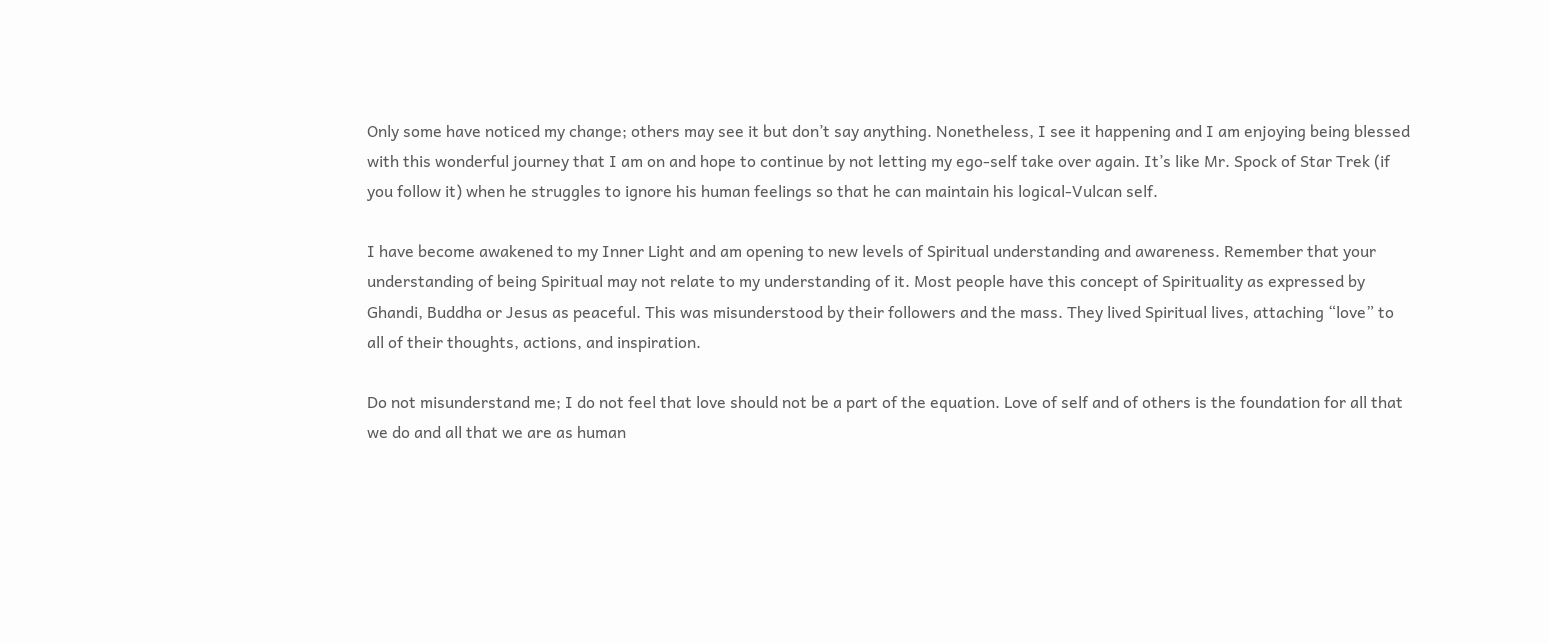Only some have noticed my change; others may see it but don’t say anything. Nonetheless, I see it happening and I am enjoying being blessed with this wonderful journey that I am on and hope to continue by not letting my ego-self take over again. It’s like Mr. Spock of Star Trek (if you follow it) when he struggles to ignore his human feelings so that he can maintain his logical-Vulcan self.

I have become awakened to my Inner Light and am opening to new levels of Spiritual understanding and awareness. Remember that your understanding of being Spiritual may not relate to my understanding of it. Most people have this concept of Spirituality as expressed by Ghandi, Buddha or Jesus as peaceful. This was misunderstood by their followers and the mass. They lived Spiritual lives, attaching “love” to all of their thoughts, actions, and inspiration.

Do not misunderstand me; I do not feel that love should not be a part of the equation. Love of self and of others is the foundation for all that we do and all that we are as human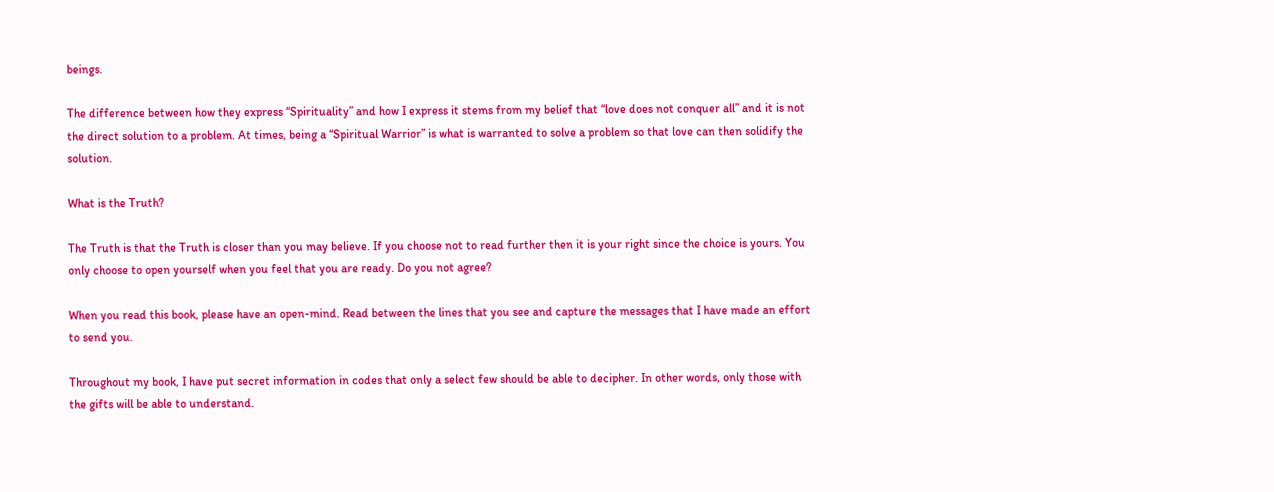beings.

The difference between how they express “Spirituality” and how I express it stems from my belief that “love does not conquer all” and it is not the direct solution to a problem. At times, being a “Spiritual Warrior” is what is warranted to solve a problem so that love can then solidify the solution.

What is the Truth?

The Truth is that the Truth is closer than you may believe. If you choose not to read further then it is your right since the choice is yours. You only choose to open yourself when you feel that you are ready. Do you not agree?

When you read this book, please have an open-mind. Read between the lines that you see and capture the messages that I have made an effort to send you.

Throughout my book, I have put secret information in codes that only a select few should be able to decipher. In other words, only those with the gifts will be able to understand.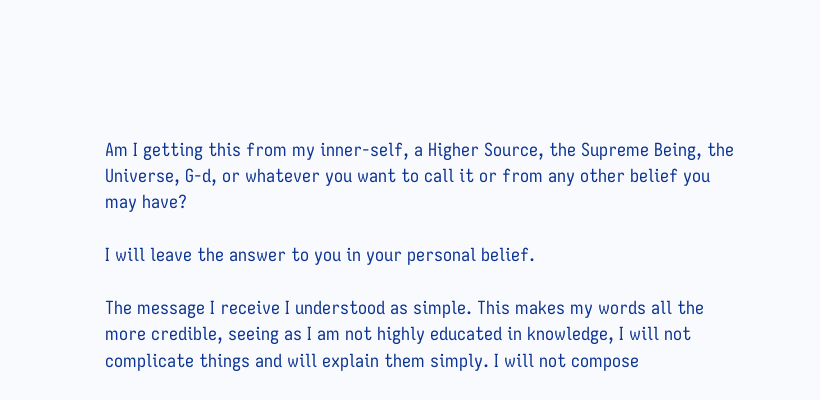Am I getting this from my inner-self, a Higher Source, the Supreme Being, the Universe, G-d, or whatever you want to call it or from any other belief you may have?

I will leave the answer to you in your personal belief.

The message I receive I understood as simple. This makes my words all the more credible, seeing as I am not highly educated in knowledge, I will not complicate things and will explain them simply. I will not compose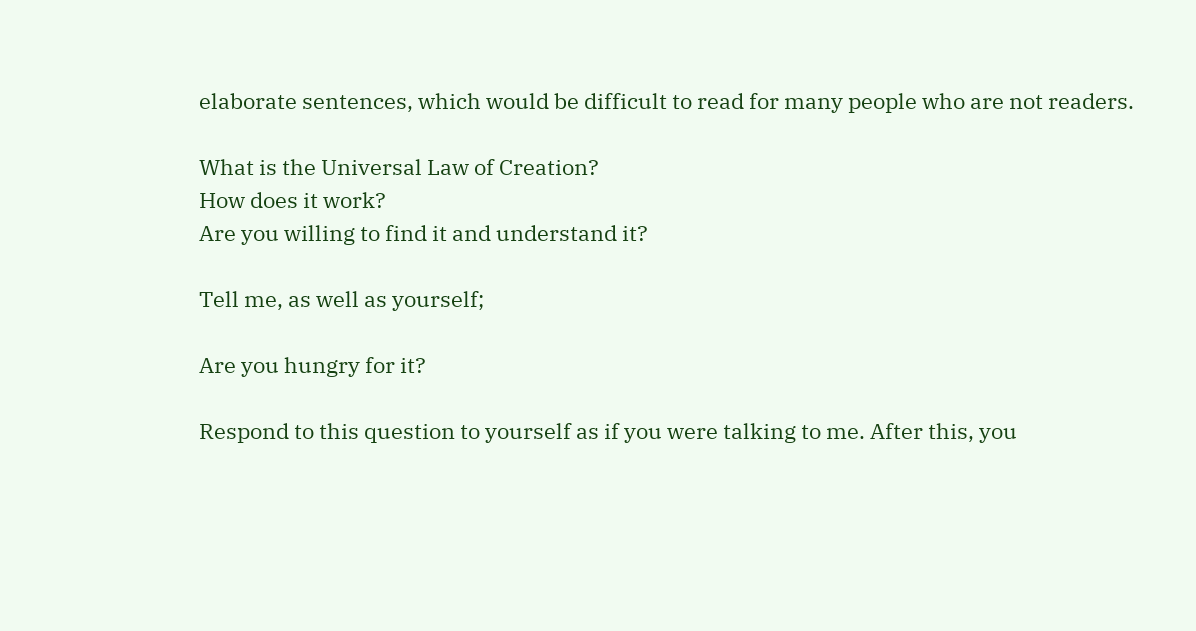elaborate sentences, which would be difficult to read for many people who are not readers.

What is the Universal Law of Creation?
How does it work?
Are you willing to find it and understand it?

Tell me, as well as yourself;

Are you hungry for it?

Respond to this question to yourself as if you were talking to me. After this, you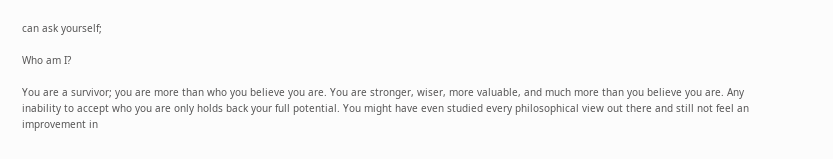can ask yourself;

Who am I?

You are a survivor; you are more than who you believe you are. You are stronger, wiser, more valuable, and much more than you believe you are. Any inability to accept who you are only holds back your full potential. You might have even studied every philosophical view out there and still not feel an improvement in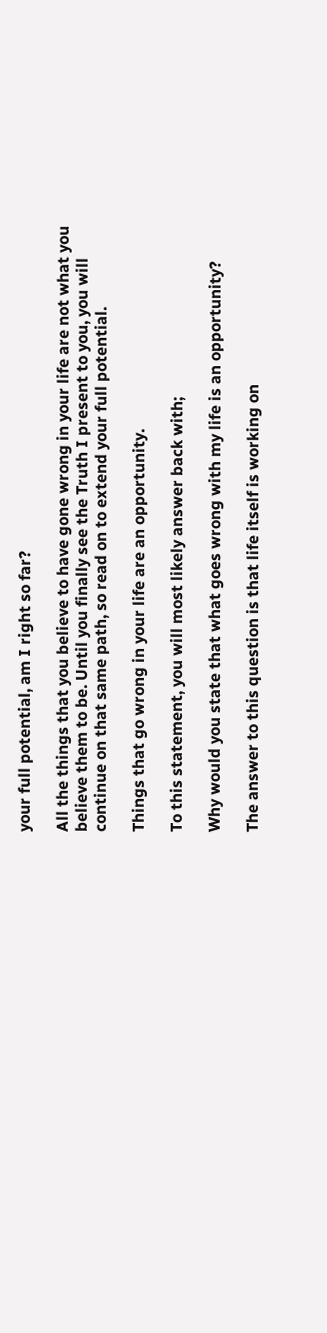your full potential, am I right so far?

All the things that you believe to have gone wrong in your life are not what you believe them to be. Until you finally see the Truth I present to you, you will continue on that same path, so read on to extend your full potential.

Things that go wrong in your life are an opportunity.

To this statement, you will most likely answer back with;

Why would you state that what goes wrong with my life is an opportunity?

The answer to this question is that life itself is working on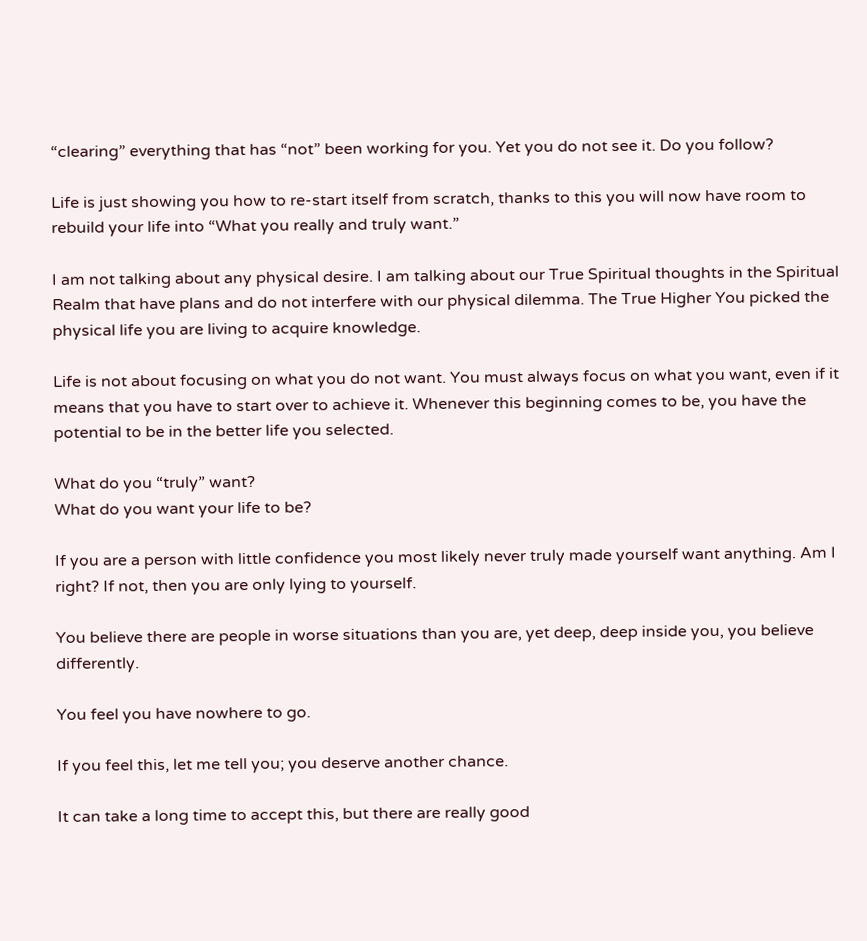“clearing” everything that has “not” been working for you. Yet you do not see it. Do you follow?

Life is just showing you how to re-start itself from scratch, thanks to this you will now have room to rebuild your life into “What you really and truly want.”

I am not talking about any physical desire. I am talking about our True Spiritual thoughts in the Spiritual Realm that have plans and do not interfere with our physical dilemma. The True Higher You picked the physical life you are living to acquire knowledge.

Life is not about focusing on what you do not want. You must always focus on what you want, even if it means that you have to start over to achieve it. Whenever this beginning comes to be, you have the potential to be in the better life you selected.

What do you “truly” want?
What do you want your life to be?

If you are a person with little confidence you most likely never truly made yourself want anything. Am I right? If not, then you are only lying to yourself.

You believe there are people in worse situations than you are, yet deep, deep inside you, you believe differently.

You feel you have nowhere to go.

If you feel this, let me tell you; you deserve another chance.

It can take a long time to accept this, but there are really good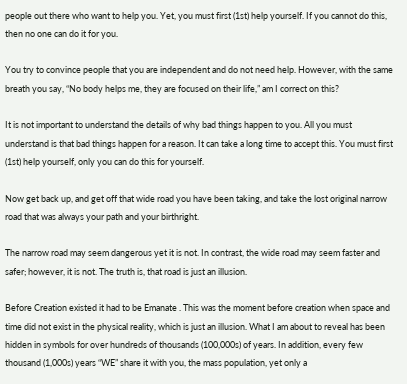people out there who want to help you. Yet, you must first (1st) help yourself. If you cannot do this, then no one can do it for you.

You try to convince people that you are independent and do not need help. However, with the same breath you say, “No body helps me, they are focused on their life,” am I correct on this?

It is not important to understand the details of why bad things happen to you. All you must understand is that bad things happen for a reason. It can take a long time to accept this. You must first (1st) help yourself, only you can do this for yourself.

Now get back up, and get off that wide road you have been taking, and take the lost original narrow road that was always your path and your birthright.

The narrow road may seem dangerous yet it is not. In contrast, the wide road may seem faster and safer; however, it is not. The truth is, that road is just an illusion.

Before Creation existed it had to be Emanate . This was the moment before creation when space and time did not exist in the physical reality, which is just an illusion. What I am about to reveal has been hidden in symbols for over hundreds of thousands (100,000s) of years. In addition, every few thousand (1,000s) years “WE” share it with you, the mass population, yet only a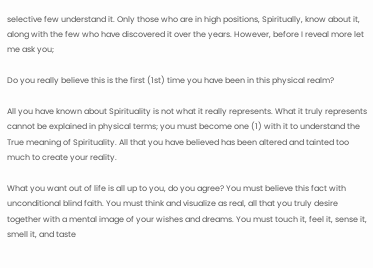selective few understand it. Only those who are in high positions, Spiritually, know about it, along with the few who have discovered it over the years. However, before I reveal more let me ask you;

Do you really believe this is the first (1st) time you have been in this physical realm?

All you have known about Spirituality is not what it really represents. What it truly represents cannot be explained in physical terms; you must become one (1) with it to understand the True meaning of Spirituality. All that you have believed has been altered and tainted too much to create your reality.

What you want out of life is all up to you, do you agree? You must believe this fact with unconditional blind faith. You must think and visualize as real, all that you truly desire together with a mental image of your wishes and dreams. You must touch it, feel it, sense it, smell it, and taste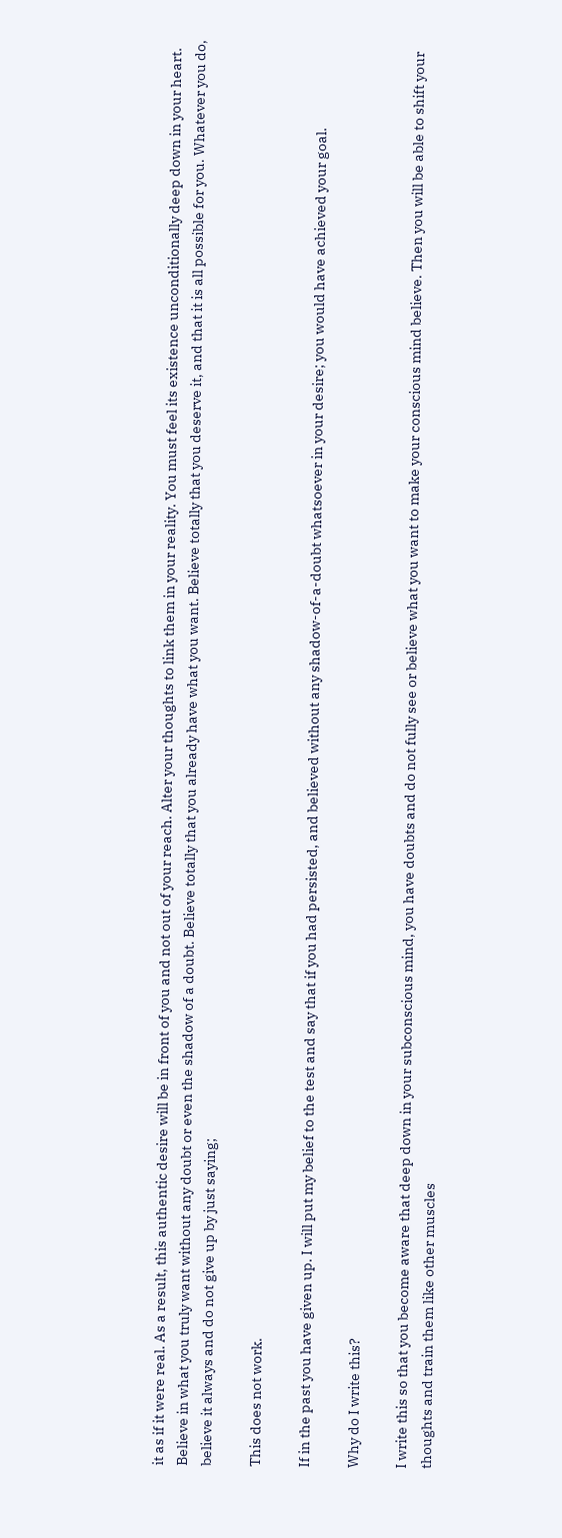it as if it were real. As a result, this authentic desire will be in front of you and not out of your reach. Alter your thoughts to link them in your reality. You must feel its existence unconditionally deep down in your heart. Believe in what you truly want without any doubt or even the shadow of a doubt. Believe totally that you already have what you want. Believe totally that you deserve it, and that it is all possible for you. Whatever you do, believe it always and do not give up by just saying;

This does not work.

If in the past you have given up. I will put my belief to the test and say that if you had persisted, and believed without any shadow-of-a-doubt whatsoever in your desire; you would have achieved your goal.

Why do I write this?

I write this so that you become aware that deep down in your subconscious mind, you have doubts and do not fully see or believe what you want to make your conscious mind believe. Then you will be able to shift your thoughts and train them like other muscles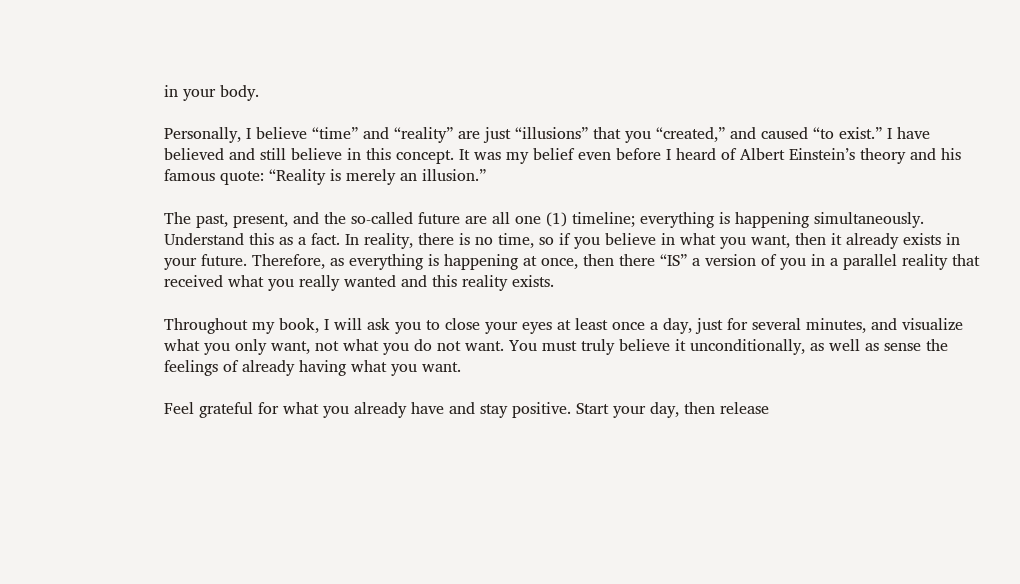in your body.

Personally, I believe “time” and “reality” are just “illusions” that you “created,” and caused “to exist.” I have believed and still believe in this concept. It was my belief even before I heard of Albert Einstein’s theory and his famous quote: “Reality is merely an illusion.”

The past, present, and the so-called future are all one (1) timeline; everything is happening simultaneously. Understand this as a fact. In reality, there is no time, so if you believe in what you want, then it already exists in your future. Therefore, as everything is happening at once, then there “IS” a version of you in a parallel reality that received what you really wanted and this reality exists.

Throughout my book, I will ask you to close your eyes at least once a day, just for several minutes, and visualize what you only want, not what you do not want. You must truly believe it unconditionally, as well as sense the feelings of already having what you want.

Feel grateful for what you already have and stay positive. Start your day, then release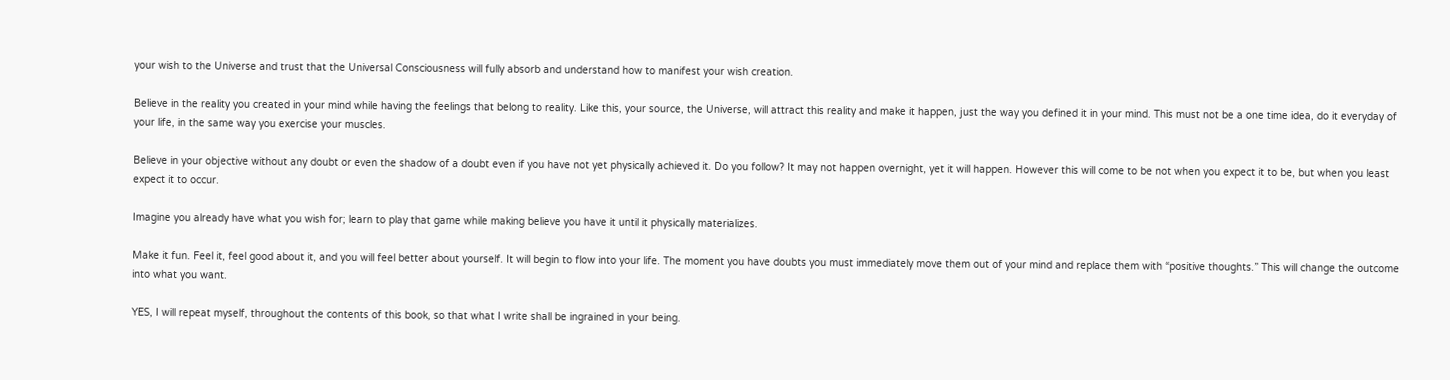your wish to the Universe and trust that the Universal Consciousness will fully absorb and understand how to manifest your wish creation.

Believe in the reality you created in your mind while having the feelings that belong to reality. Like this, your source, the Universe, will attract this reality and make it happen, just the way you defined it in your mind. This must not be a one time idea, do it everyday of your life, in the same way you exercise your muscles.

Believe in your objective without any doubt or even the shadow of a doubt even if you have not yet physically achieved it. Do you follow? It may not happen overnight, yet it will happen. However this will come to be not when you expect it to be, but when you least expect it to occur.

Imagine you already have what you wish for; learn to play that game while making believe you have it until it physically materializes.

Make it fun. Feel it, feel good about it, and you will feel better about yourself. It will begin to flow into your life. The moment you have doubts you must immediately move them out of your mind and replace them with “positive thoughts.” This will change the outcome into what you want.

YES, I will repeat myself, throughout the contents of this book, so that what I write shall be ingrained in your being.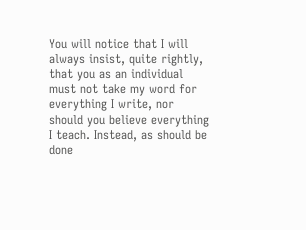You will notice that I will always insist, quite rightly, that you as an individual must not take my word for everything I write, nor should you believe everything I teach. Instead, as should be done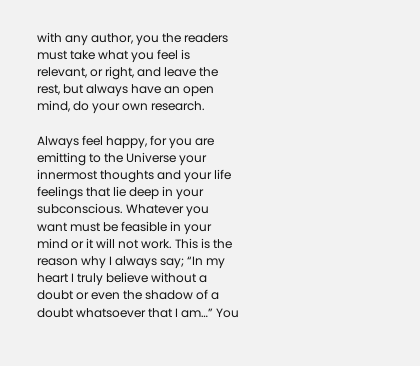with any author, you the readers must take what you feel is relevant, or right, and leave the rest, but always have an open mind, do your own research.

Always feel happy, for you are emitting to the Universe your innermost thoughts and your life feelings that lie deep in your subconscious. Whatever you want must be feasible in your mind or it will not work. This is the reason why I always say; “In my heart I truly believe without a doubt or even the shadow of a doubt whatsoever that I am…” You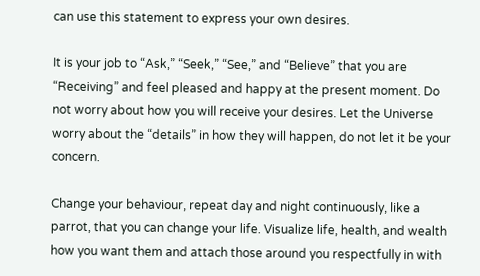can use this statement to express your own desires.

It is your job to “Ask,” “Seek,” “See,” and “Believe” that you are “Receiving” and feel pleased and happy at the present moment. Do not worry about how you will receive your desires. Let the Universe worry about the “details” in how they will happen, do not let it be your concern.

Change your behaviour, repeat day and night continuously, like a parrot, that you can change your life. Visualize life, health, and wealth how you want them and attach those around you respectfully in with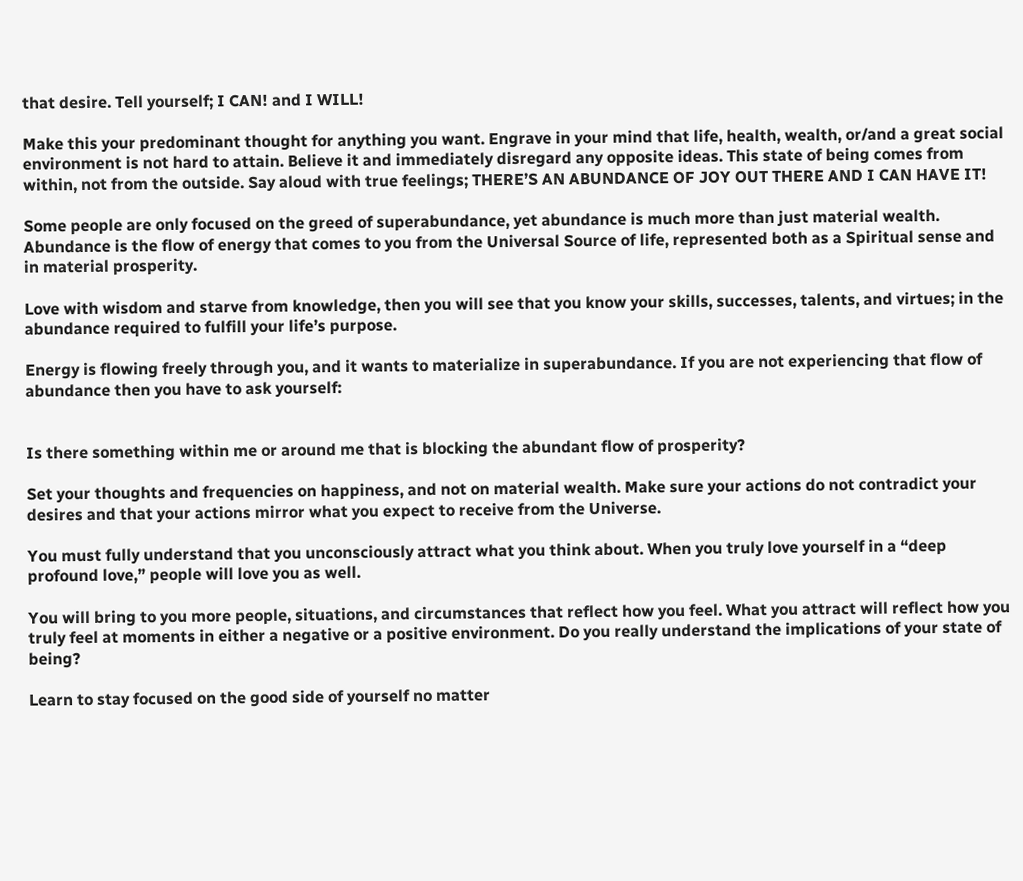that desire. Tell yourself; I CAN! and I WILL!

Make this your predominant thought for anything you want. Engrave in your mind that life, health, wealth, or/and a great social environment is not hard to attain. Believe it and immediately disregard any opposite ideas. This state of being comes from within, not from the outside. Say aloud with true feelings; THERE’S AN ABUNDANCE OF JOY OUT THERE AND I CAN HAVE IT!

Some people are only focused on the greed of superabundance, yet abundance is much more than just material wealth. Abundance is the flow of energy that comes to you from the Universal Source of life, represented both as a Spiritual sense and in material prosperity.

Love with wisdom and starve from knowledge, then you will see that you know your skills, successes, talents, and virtues; in the abundance required to fulfill your life’s purpose.

Energy is flowing freely through you, and it wants to materialize in superabundance. If you are not experiencing that flow of abundance then you have to ask yourself:


Is there something within me or around me that is blocking the abundant flow of prosperity?

Set your thoughts and frequencies on happiness, and not on material wealth. Make sure your actions do not contradict your desires and that your actions mirror what you expect to receive from the Universe.

You must fully understand that you unconsciously attract what you think about. When you truly love yourself in a “deep profound love,” people will love you as well.

You will bring to you more people, situations, and circumstances that reflect how you feel. What you attract will reflect how you truly feel at moments in either a negative or a positive environment. Do you really understand the implications of your state of being?

Learn to stay focused on the good side of yourself no matter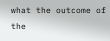what the outcome of the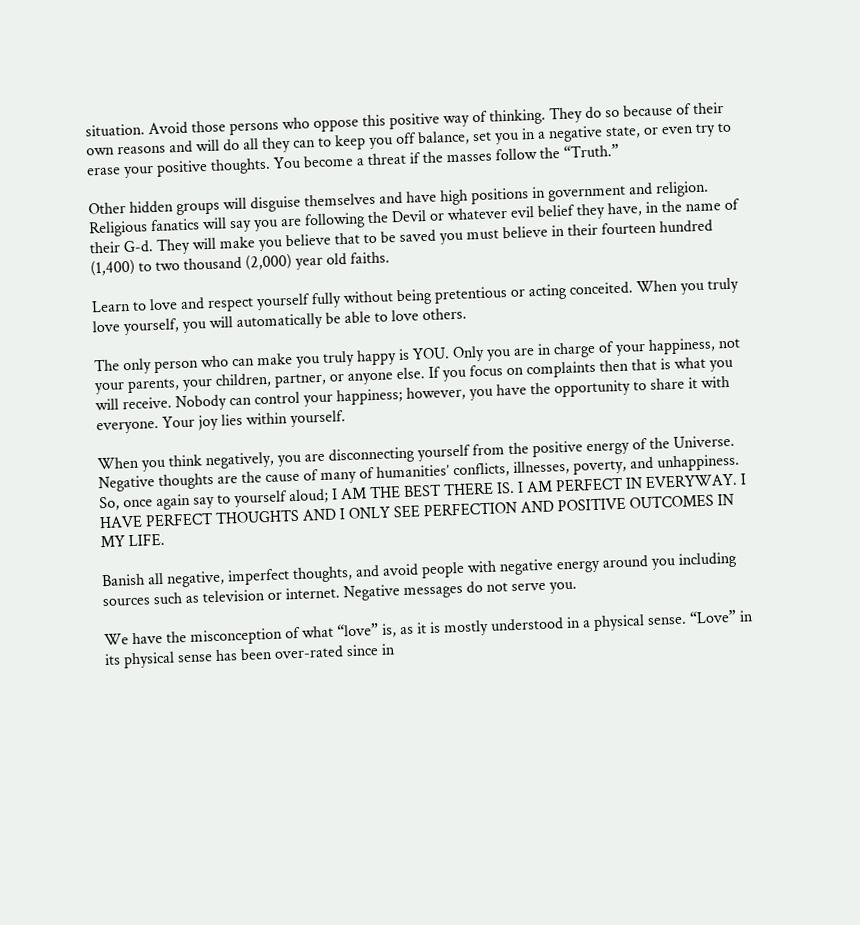situation. Avoid those persons who oppose this positive way of thinking. They do so because of their own reasons and will do all they can to keep you off balance, set you in a negative state, or even try to erase your positive thoughts. You become a threat if the masses follow the “Truth.”

Other hidden groups will disguise themselves and have high positions in government and religion. Religious fanatics will say you are following the Devil or whatever evil belief they have, in the name of their G-d. They will make you believe that to be saved you must believe in their fourteen hundred (1,400) to two thousand (2,000) year old faiths.

Learn to love and respect yourself fully without being pretentious or acting conceited. When you truly love yourself, you will automatically be able to love others.

The only person who can make you truly happy is YOU. Only you are in charge of your happiness, not your parents, your children, partner, or anyone else. If you focus on complaints then that is what you will receive. Nobody can control your happiness; however, you have the opportunity to share it with everyone. Your joy lies within yourself.

When you think negatively, you are disconnecting yourself from the positive energy of the Universe. Negative thoughts are the cause of many of humanities’ conflicts, illnesses, poverty, and unhappiness. So, once again say to yourself aloud; I AM THE BEST THERE IS. I AM PERFECT IN EVERYWAY. I HAVE PERFECT THOUGHTS AND I ONLY SEE PERFECTION AND POSITIVE OUTCOMES IN MY LIFE.

Banish all negative, imperfect thoughts, and avoid people with negative energy around you including sources such as television or internet. Negative messages do not serve you.

We have the misconception of what “love” is, as it is mostly understood in a physical sense. “Love” in its physical sense has been over-rated since in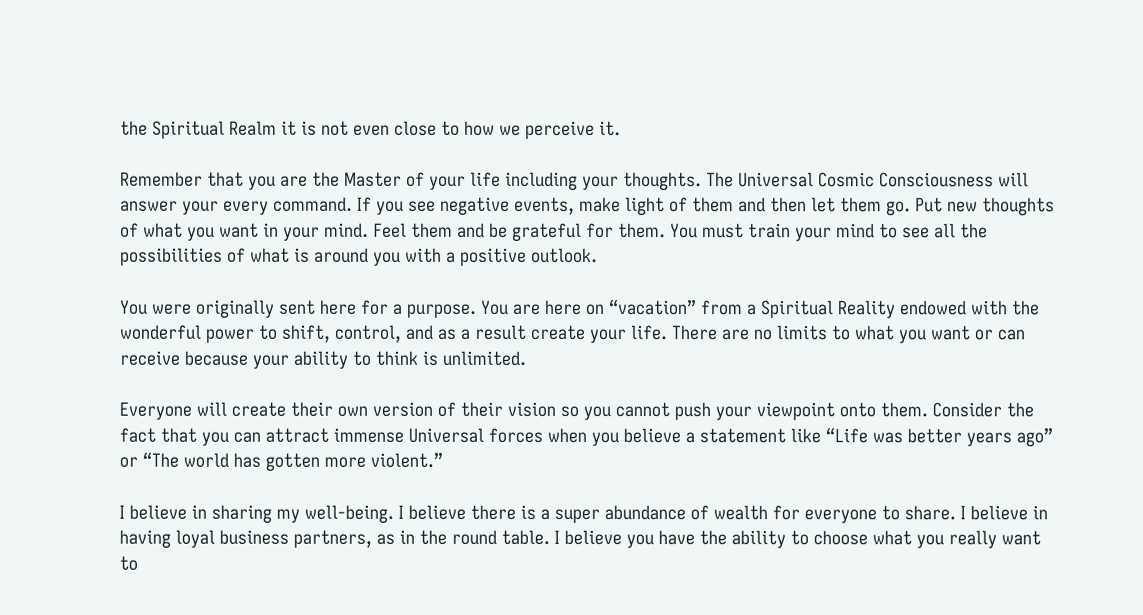the Spiritual Realm it is not even close to how we perceive it.

Remember that you are the Master of your life including your thoughts. The Universal Cosmic Consciousness will answer your every command. If you see negative events, make light of them and then let them go. Put new thoughts of what you want in your mind. Feel them and be grateful for them. You must train your mind to see all the possibilities of what is around you with a positive outlook.

You were originally sent here for a purpose. You are here on “vacation” from a Spiritual Reality endowed with the wonderful power to shift, control, and as a result create your life. There are no limits to what you want or can receive because your ability to think is unlimited.

Everyone will create their own version of their vision so you cannot push your viewpoint onto them. Consider the fact that you can attract immense Universal forces when you believe a statement like “Life was better years ago” or “The world has gotten more violent.”

I believe in sharing my well-being. I believe there is a super abundance of wealth for everyone to share. I believe in having loyal business partners, as in the round table. I believe you have the ability to choose what you really want to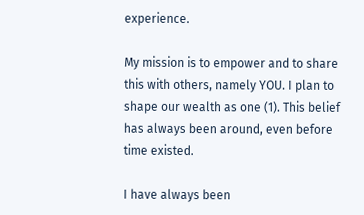experience.

My mission is to empower and to share this with others, namely YOU. I plan to shape our wealth as one (1). This belief has always been around, even before time existed.

I have always been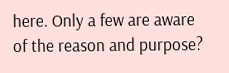here. Only a few are aware of the reason and purpose?